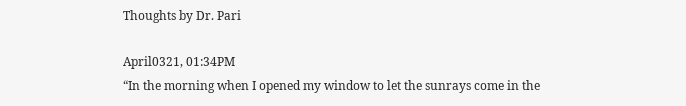Thoughts by Dr. Pari

April0321, 01:34PM
“In the morning when I opened my window to let the sunrays come in the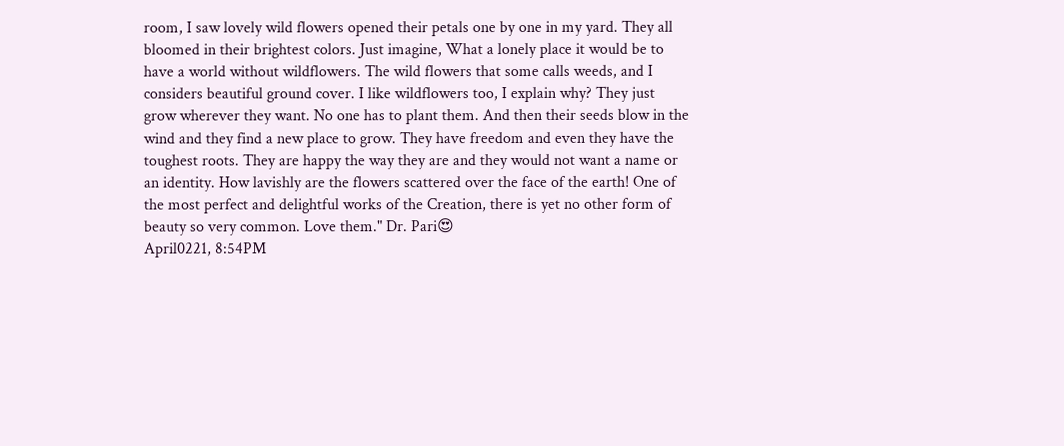room, I saw lovely wild flowers opened their petals one by one in my yard. They all bloomed in their brightest colors. Just imagine, What a lonely place it would be to have a world without wildflowers. The wild flowers that some calls weeds, and I considers beautiful ground cover. I like wildflowers too, I explain why? They just grow wherever they want. No one has to plant them. And then their seeds blow in the wind and they find a new place to grow. They have freedom and even they have the toughest roots. They are happy the way they are and they would not want a name or an identity. How lavishly are the flowers scattered over the face of the earth! One of the most perfect and delightful works of the Creation, there is yet no other form of beauty so very common. Love them." Dr. Pari😍
April0221, 8:54PM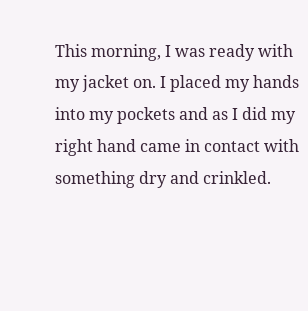This morning, I was ready with my jacket on. I placed my hands into my pockets and as I did my right hand came in contact with something dry and crinkled.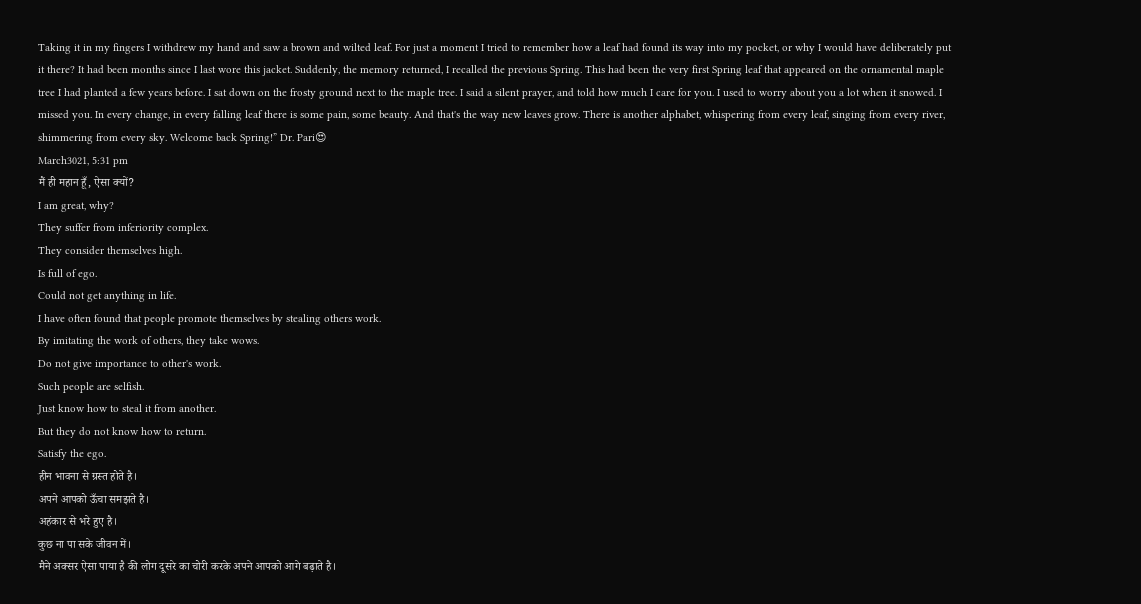Taking it in my fingers I withdrew my hand and saw a brown and wilted leaf. For just a moment I tried to remember how a leaf had found its way into my pocket, or why I would have deliberately put it there? It had been months since I last wore this jacket. Suddenly, the memory returned, I recalled the previous Spring. This had been the very first Spring leaf that appeared on the ornamental maple tree I had planted a few years before. I sat down on the frosty ground next to the maple tree. I said a silent prayer, and told how much I care for you. I used to worry about you a lot when it snowed. I missed you. In every change, in every falling leaf there is some pain, some beauty. And that's the way new leaves grow. There is another alphabet, whispering from every leaf, singing from every river, shimmering from every sky. Welcome back Spring!” Dr. Pari😍
March3021, 5:31 pm
मैं ही महान हूँ, ऐसा क्यों?
I am great, why?
They suffer from inferiority complex.
They consider themselves high.
Is full of ego.
Could not get anything in life.
I have often found that people promote themselves by stealing others work.
By imitating the work of others, they take wows.
Do not give importance to other's work.
Such people are selfish.
Just know how to steal it from another.
But they do not know how to return.
Satisfy the ego.
हीन भावना से ग्रस्त होते है।
अपने आपको ऊँचा समझते है।
अहंकार से भरे हुए है।
कुछ ना पा सके जीवन में।
मैने अक्सर ऐसा पाया है की लोग दूसरे का चोरी करके अपने आपको आगे बढ़ाते है।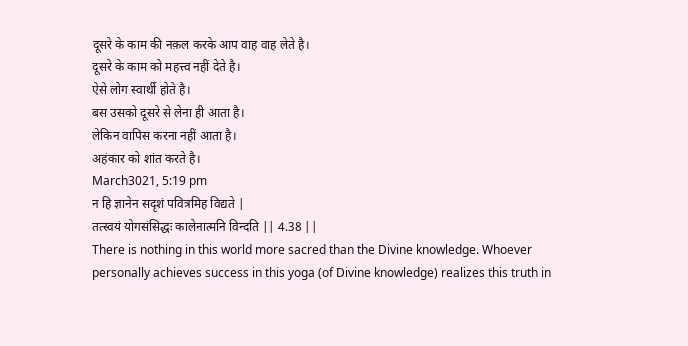दूसरे के काम की नक़ल करके आप वाह वाह लेते है।
दूसरे के काम को महत्त्व नहीं देते है।
ऐसे लोग स्वार्थी होते है।
बस उसको दूसरे से लेना ही आता है।
लेकिन वापिस करना नहीं आता है।
अहंकार को शांत करते है।
March3021, 5:19 pm
न हि ज्ञानेन सदृशं पवित्रमिह विद्यते |
तत्स्वयं योगसंसिद्धः कालेनात्मनि विन्दति || 4.38 ||
There is nothing in this world more sacred than the Divine knowledge. Whoever personally achieves success in this yoga (of Divine knowledge) realizes this truth in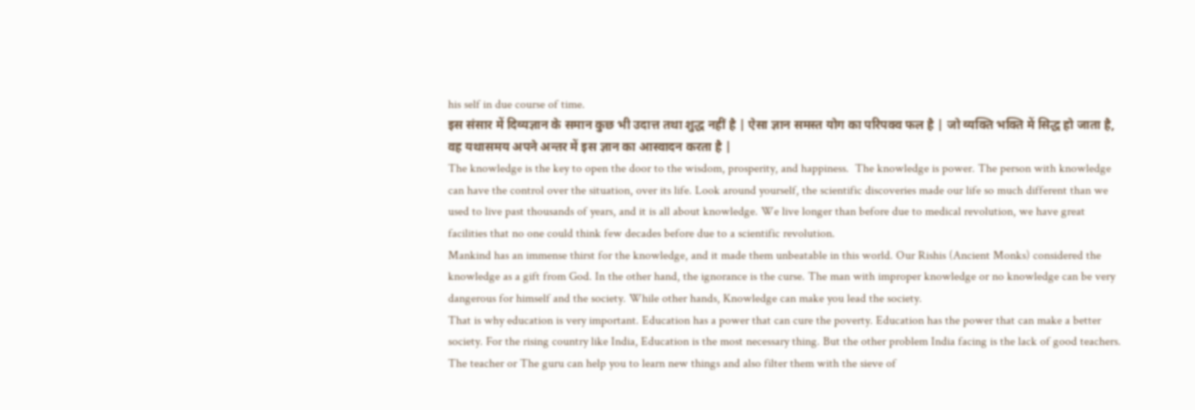his self in due course of time.
इस संसार में दिव्यज्ञान के समान कुछ भी उदात्त तथा शुद्ध नहीं है | ऐसा ज्ञान समस्त योग का परिपक्व फल है | जो व्यक्ति भक्ति में सिद्ध हो जाता है, वह यथासमय अपने अन्तर में इस ज्ञान का आस्वादन करता है |
The knowledge is the key to open the door to the wisdom, prosperity, and happiness.  The knowledge is power. The person with knowledge can have the control over the situation, over its life. Look around yourself, the scientific discoveries made our life so much different than we used to live past thousands of years, and it is all about knowledge. We live longer than before due to medical revolution, we have great facilities that no one could think few decades before due to a scientific revolution.
Mankind has an immense thirst for the knowledge, and it made them unbeatable in this world. Our Rishis (Ancient Monks) considered the knowledge as a gift from God. In the other hand, the ignorance is the curse. The man with improper knowledge or no knowledge can be very dangerous for himself and the society. While other hands, Knowledge can make you lead the society.
That is why education is very important. Education has a power that can cure the poverty. Education has the power that can make a better society. For the rising country like India, Education is the most necessary thing. But the other problem India facing is the lack of good teachers. The teacher or The guru can help you to learn new things and also filter them with the sieve of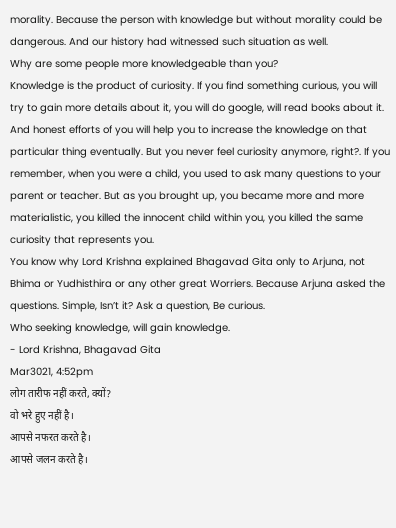morality. Because the person with knowledge but without morality could be dangerous. And our history had witnessed such situation as well.
Why are some people more knowledgeable than you?
Knowledge is the product of curiosity. If you find something curious, you will try to gain more details about it, you will do google, will read books about it. And honest efforts of you will help you to increase the knowledge on that particular thing eventually. But you never feel curiosity anymore, right?. If you remember, when you were a child, you used to ask many questions to your parent or teacher. But as you brought up, you became more and more materialistic, you killed the innocent child within you, you killed the same curiosity that represents you.
You know why Lord Krishna explained Bhagavad Gita only to Arjuna, not Bhima or Yudhisthira or any other great Worriers. Because Arjuna asked the questions. Simple, Isn’t it? Ask a question, Be curious.
Who seeking knowledge, will gain knowledge.
- Lord Krishna, Bhagavad Gita
Mar3021, 4:52pm
लोग तारीफ नहीं करते, क्यों?
वो भरे हुए नहीं है।
आपसे नफरत करते है।
आपसे जलन करते है।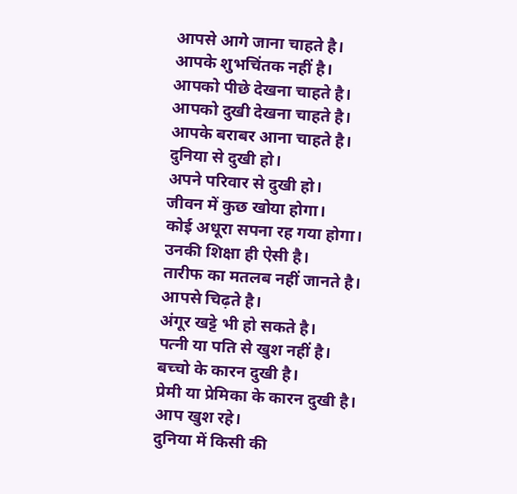आपसे आगे जाना चाहते है।
आपके शुभचिंतक नहीं है।
आपको पीछे देखना चाहते है।
आपको दुखी देखना चाहते है।
आपके बराबर आना चाहते है।
दुनिया से दुखी हो।
अपने परिवार से दुखी हो।
जीवन में कुछ खोया होगा।
कोई अधूरा सपना रह गया होगा।
उनकी शिक्षा ही ऐसी है।
तारीफ का मतलब नहीं जानते है।
आपसे चिढ़ते है।
अंगूर खट्टे भी हो सकते है।
पत्नी या पति से खुश नहीं है।
बच्चो के कारन दुखी है।
प्रेमी या प्रेमिका के कारन दुखी है।
आप खुश रहे।
दुनिया में किसी की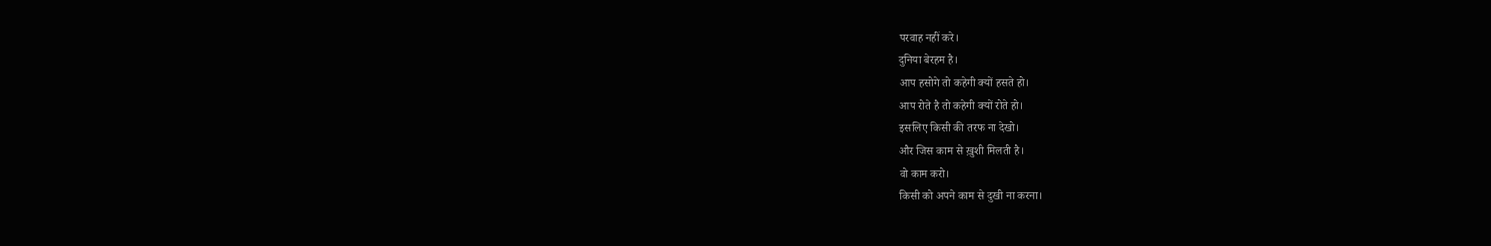परवाह नहीं करे।
दुनिया बेरहम है।
आप हसोगे तो कहेगी क्यों हसते हो।
आप रोते है तो कहेगी क्यों रोते हो।
इसलिए किसी की तरफ ना देखो।
और जिस काम से ख़ुशी मिलती है।
वो काम करो।
किसी को अपने काम से दुखी ना करना।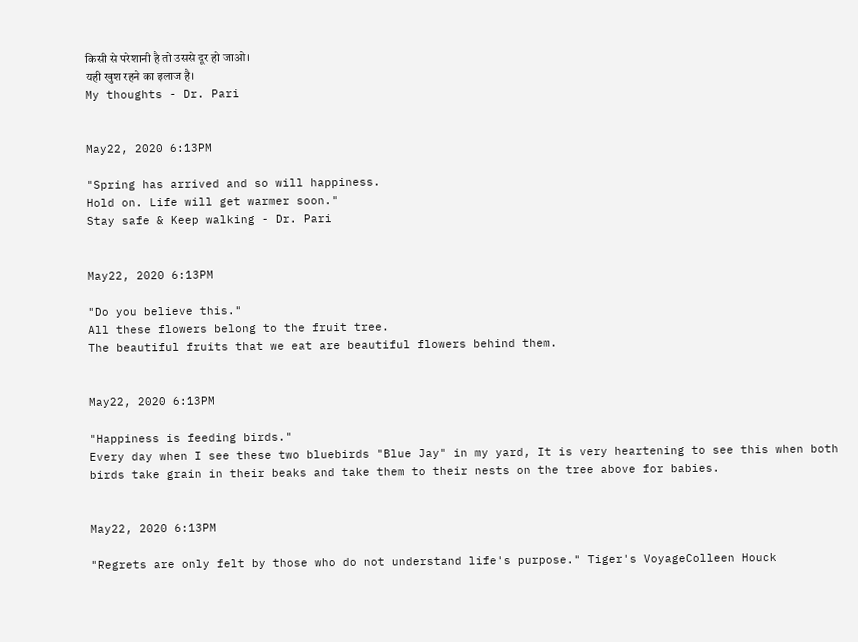किसी से परेशानी है तो उससे दूर हो जाओ।
यही खुश रहने का इलाज है।
My thoughts - Dr. Pari


May22, 2020 6:13PM

"Spring has arrived and so will happiness.
Hold on. Life will get warmer soon."
Stay safe & Keep walking - Dr. Pari


May22, 2020 6:13PM

"Do you believe this."
All these flowers belong to the fruit tree.
The beautiful fruits that we eat are beautiful flowers behind them.


May22, 2020 6:13PM

"Happiness is feeding birds."
Every day when I see these two bluebirds "Blue Jay" in my yard, It is very heartening to see this when both birds take grain in their beaks and take them to their nests on the tree above for babies.


May22, 2020 6:13PM

"Regrets are only felt by those who do not understand life's purpose." Tiger's VoyageColleen Houck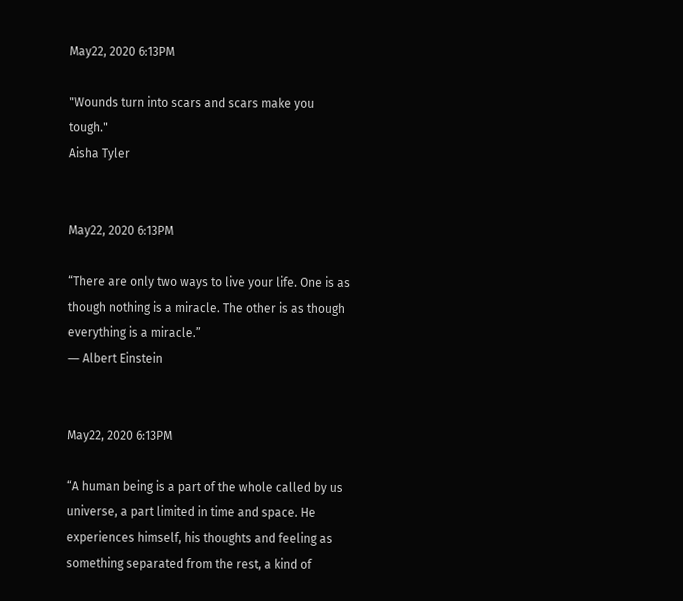May22, 2020 6:13PM

"Wounds turn into scars and scars make you tough."
Aisha Tyler


May22, 2020 6:13PM

“There are only two ways to live your life. One is as though nothing is a miracle. The other is as though everything is a miracle.”
― Albert Einstein


May22, 2020 6:13PM

“A human being is a part of the whole called by us universe, a part limited in time and space. He experiences himself, his thoughts and feeling as something separated from the rest, a kind of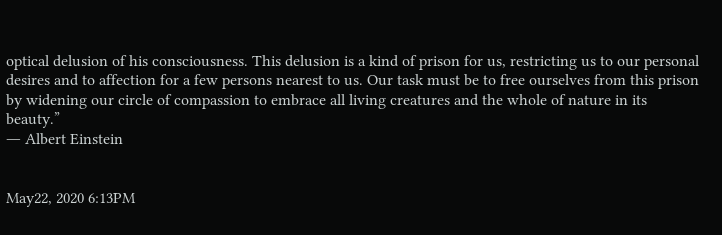optical delusion of his consciousness. This delusion is a kind of prison for us, restricting us to our personal desires and to affection for a few persons nearest to us. Our task must be to free ourselves from this prison by widening our circle of compassion to embrace all living creatures and the whole of nature in its beauty.”
― Albert Einstein


May22, 2020 6:13PM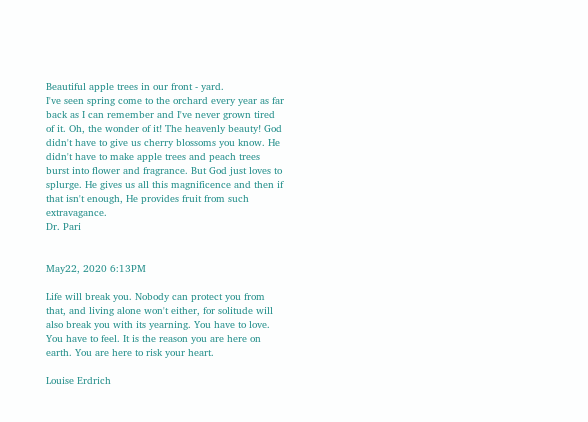Beautiful apple trees in our front - yard.
I've seen spring come to the orchard every year as far back as I can remember and I've never grown tired of it. Oh, the wonder of it! The heavenly beauty! God didn't have to give us cherry blossoms you know. He didn't have to make apple trees and peach trees burst into flower and fragrance. But God just loves to splurge. He gives us all this magnificence and then if that isn't enough, He provides fruit from such extravagance.
Dr. Pari


May22, 2020 6:13PM

Life will break you. Nobody can protect you from that, and living alone won't either, for solitude will also break you with its yearning. You have to love. You have to feel. It is the reason you are here on earth. You are here to risk your heart.

Louise Erdrich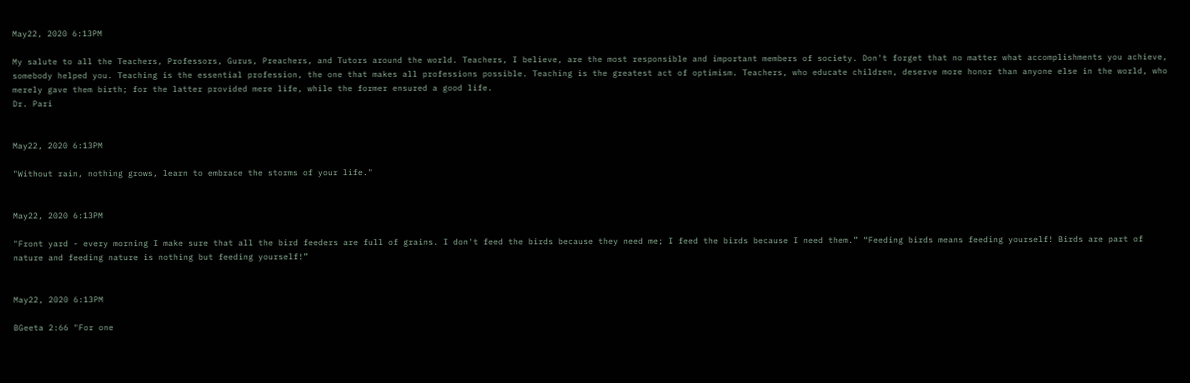May22, 2020 6:13PM

My salute to all the Teachers, Professors, Gurus, Preachers, and Tutors around the world. Teachers, I believe, are the most responsible and important members of society. Don't forget that no matter what accomplishments you achieve, somebody helped you. Teaching is the essential profession, the one that makes all professions possible. Teaching is the greatest act of optimism. Teachers, who educate children, deserve more honor than anyone else in the world, who merely gave them birth; for the latter provided mere life, while the former ensured a good life.
Dr. Pari


May22, 2020 6:13PM

"Without rain, nothing grows, learn to embrace the storms of your life."


May22, 2020 6:13PM

"Front yard - every morning I make sure that all the bird feeders are full of grains. I don't feed the birds because they need me; I feed the birds because I need them.” “Feeding birds means feeding yourself! Birds are part of nature and feeding nature is nothing but feeding yourself!”


May22, 2020 6:13PM

BGeeta 2:66 "For one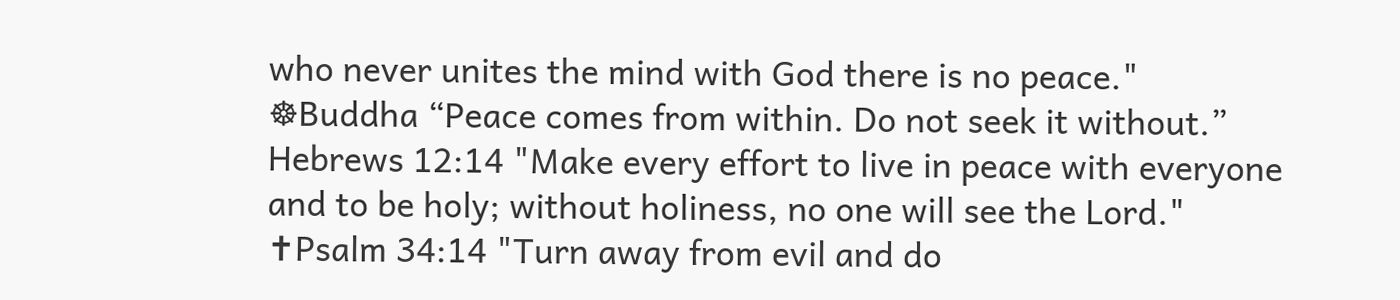who never unites the mind with God there is no peace."
☸Buddha “Peace comes from within. Do not seek it without.”
Hebrews 12:14 "Make every effort to live in peace with everyone and to be holy; without holiness, no one will see the Lord."
✝Psalm 34:14 "Turn away from evil and do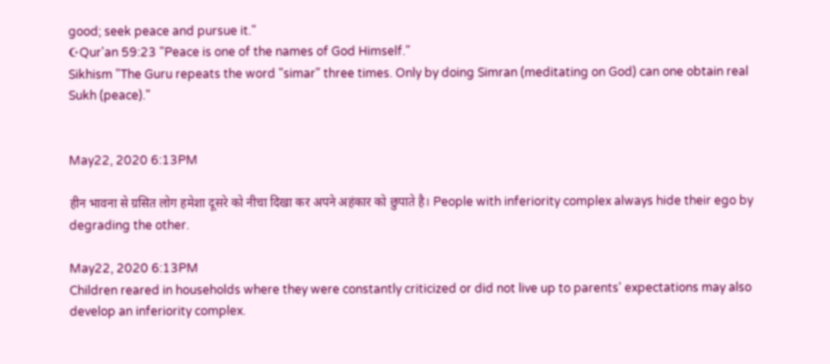good; seek peace and pursue it."
☪Qur'an 59:23 "Peace is one of the names of God Himself."
Sikhism "The Guru repeats the word "simar" three times. Only by doing Simran (meditating on God) can one obtain real Sukh (peace)."


May22, 2020 6:13PM

हीन भावना से ग्रसित लोग हमेशा दूसरे को नीचा दिखा कर अपने अहंकार को छुपाते है। People with inferiority complex always hide their ego by degrading the other.

May22, 2020 6:13PM
Children reared in households where they were constantly criticized or did not live up to parents' expectations may also develop an inferiority complex.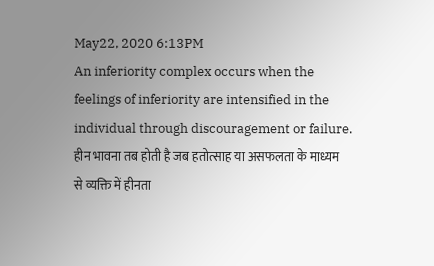May22, 2020 6:13PM
An inferiority complex occurs when the feelings of inferiority are intensified in the individual through discouragement or failure.
हीन भावना तब होती है जब हतोत्साह या असफलता के माध्यम से व्यक्ति में हीनता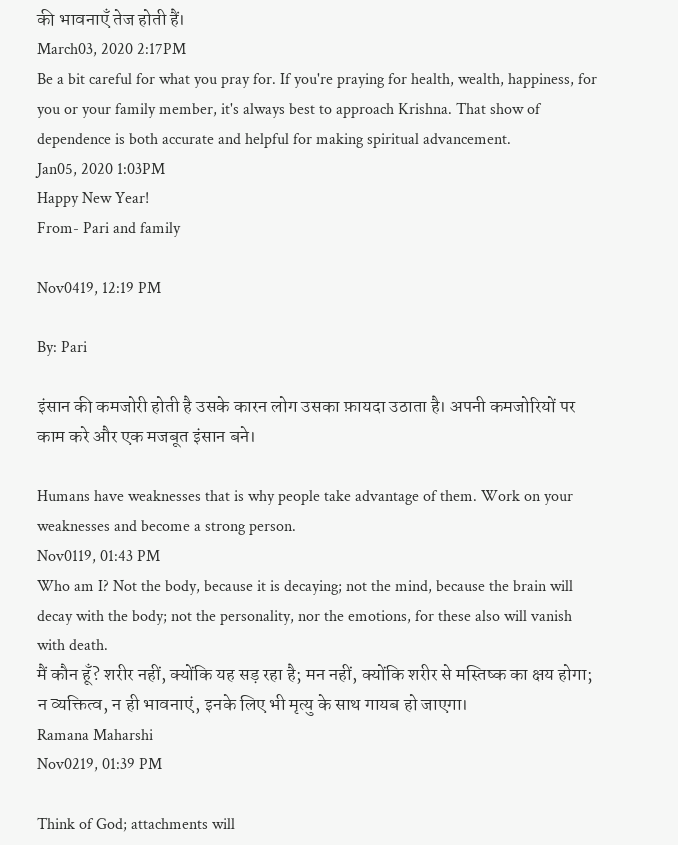की भावनाएँ तेज होती हैं।
March03, 2020 2:17PM
Be a bit careful for what you pray for. If you're praying for health, wealth, happiness, for you or your family member, it's always best to approach Krishna. That show of dependence is both accurate and helpful for making spiritual advancement.
Jan05, 2020 1:03PM
Happy New Year!
From- Pari and family

Nov0419, 12:19 PM

By: Pari

इंसान की कमजोरी होती है उसके कारन लोग उसका फ़ायदा उठाता है। अपनी कमजोरियों पर काम करे और एक मजबूत इंसान बने।

Humans have weaknesses that is why people take advantage of them. Work on your weaknesses and become a strong person.
Nov0119, 01:43 PM
Who am I? Not the body, because it is decaying; not the mind, because the brain will decay with the body; not the personality, nor the emotions, for these also will vanish with death.
मैं कौन हूँ? शरीर नहीं, क्योंकि यह सड़ रहा है; मन नहीं, क्योंकि शरीर से मस्तिष्क का क्षय होगा; न व्यक्तित्व, न ही भावनाएं, इनके लिए भी मृत्यु के साथ गायब हो जाएगा।
Ramana Maharshi
Nov0219, 01:39 PM

Think of God; attachments will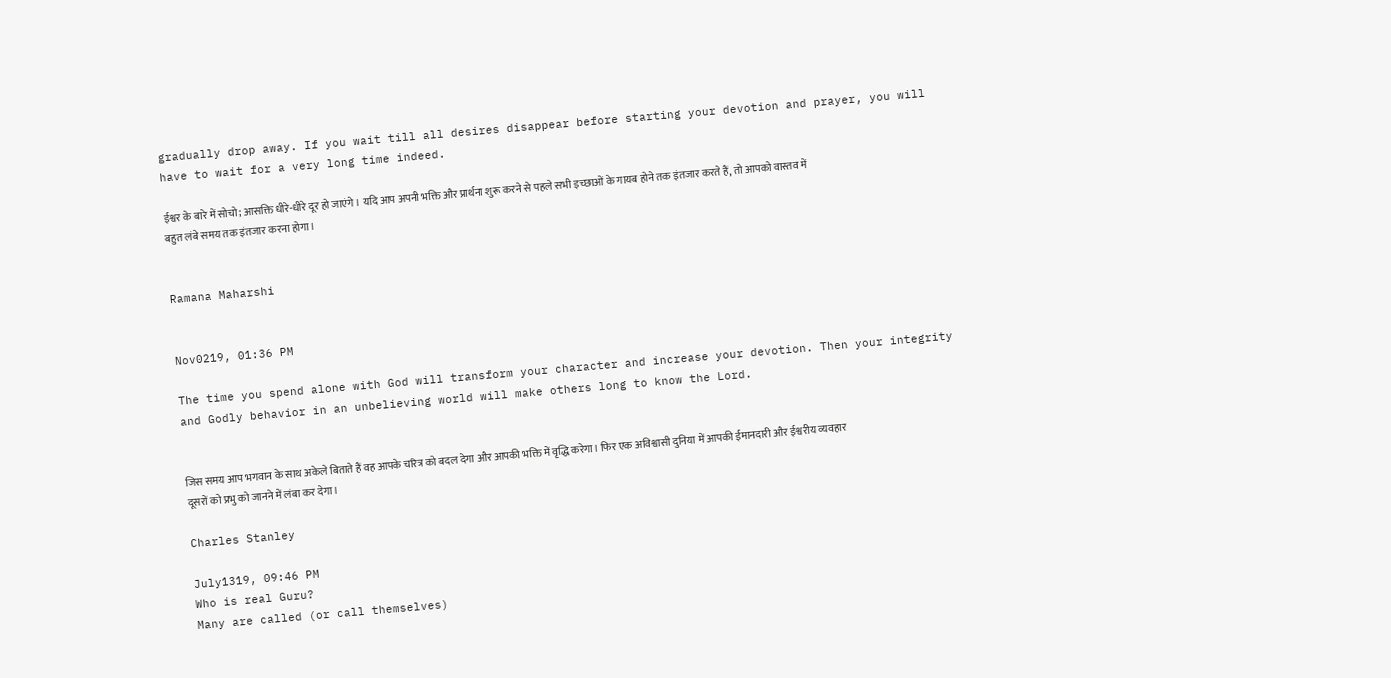gradually drop away. If you wait till all desires disappear before starting your devotion and prayer, you will have to wait for a very long time indeed.

ईश्वर के बारे में सोचो; आसक्ति धीरे-धीरे दूर हो जाएंगे। यदि आप अपनी भक्ति और प्रार्थना शुरू करने से पहले सभी इच्छाओं के गायब होने तक इंतजार करते हैं, तो आपको वास्तव में बहुत लंबे समय तक इंतजार करना होगा।


Ramana Maharshi


Nov0219, 01:36 PM

The time you spend alone with God will transform your character and increase your devotion. Then your integrity and Godly behavior in an unbelieving world will make others long to know the Lord.


जिस समय आप भगवान के साथ अकेले बिताते हैं वह आपके चरित्र को बदल देगा और आपकी भक्ति में वृद्धि करेगा। फिर एक अविश्वासी दुनिया में आपकी ईमानदारी और ईश्वरीय व्यवहार दूसरों को प्रभु को जानने में लंबा कर देगा।

Charles Stanley

July1319, 09:46 PM
Who is real Guru?
Many are called (or call themselves)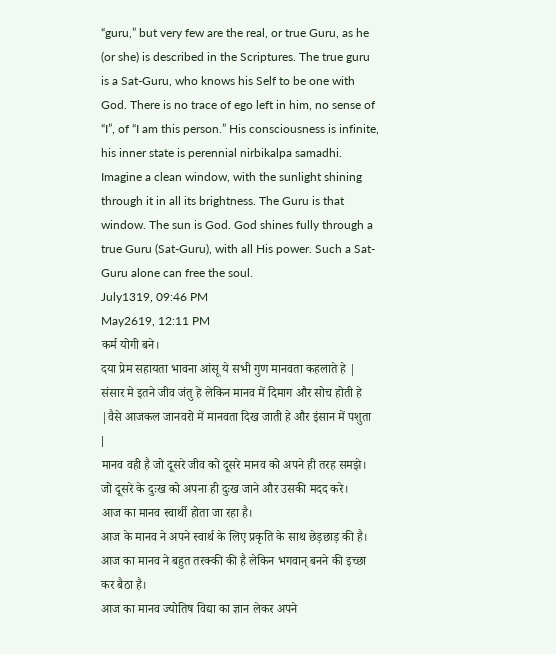“guru,” but very few are the real, or true Guru, as he (or she) is described in the Scriptures. The true guru is a Sat-Guru, who knows his Self to be one with God. There is no trace of ego left in him, no sense of “I”, of “I am this person.” His consciousness is infinite, his inner state is perennial nirbikalpa samadhi.
Imagine a clean window, with the sunlight shining through it in all its brightness. The Guru is that window. The sun is God. God shines fully through a true Guru (Sat-Guru), with all His power. Such a Sat-Guru alone can free the soul.
July1319, 09:46 PM
May2619, 12:11 PM
कर्म योगी बने।
दया प्रेम सहायता भावना आंसू ये सभी गुण मानवता कहलाते हे | संसार मे इतने जीव जंतु हे लेकिन मानव में दिमाग और सोच होती हे |वैसे आजकल जानवरो में मानवता दिख जाती हे और इंसान में पशुता |
मानव वही है जो दूसरे जीव को दूसरे मानव को अपने ही तरह समझे।
जो दूसरे के दुःख को अपना ही दुःख जाने और उसकी मदद करे।
आज का मानव स्वार्थी होता जा रहा है।
आज के मानव ने अपने स्वार्थ के लिए प्रकृति के साथ छेड़छाड़ की है।
आज का मानव ने बहुत तरक्की की है लेकिन भगवान् बनने की इच्छा कर बैठा है।
आज का मानव ज्योतिष विद्या का ज्ञान लेकर अपने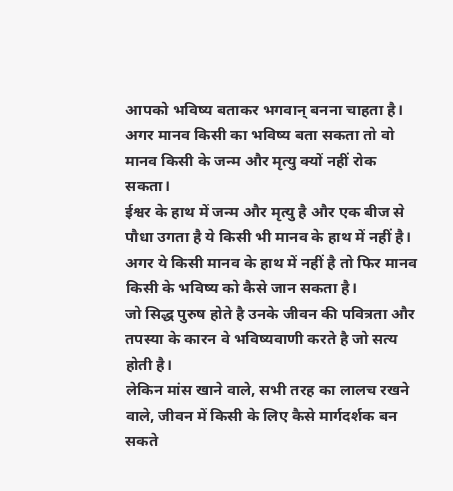आपको भविष्य बताकर भगवान् बनना चाहता है।
अगर मानव किसी का भविष्य बता सकता तो वो मानव किसी के जन्म और मृत्यु क्यों नहीं रोक सकता।
ईश्वर के हाथ में जन्म और मृत्यु है और एक बीज से पौधा उगता है ये किसी भी मानव के हाथ में नहीं है।
अगर ये किसी मानव के हाथ में नहीं है तो फिर मानव किसी के भविष्य को कैसे जान सकता है।
जो सिद्ध पुरुष होते है उनके जीवन की पवित्रता और तपस्या के कारन वे भविष्यवाणी करते है जो सत्य होती है।
लेकिन मांस खाने वाले, सभी तरह का लालच रखने वाले, जीवन में किसी के लिए कैसे मार्गदर्शक बन सकते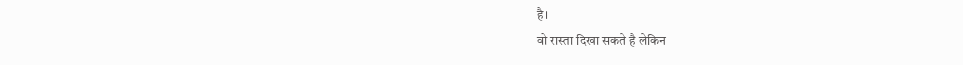है।
वो रास्ता दिखा सकते है लेकिन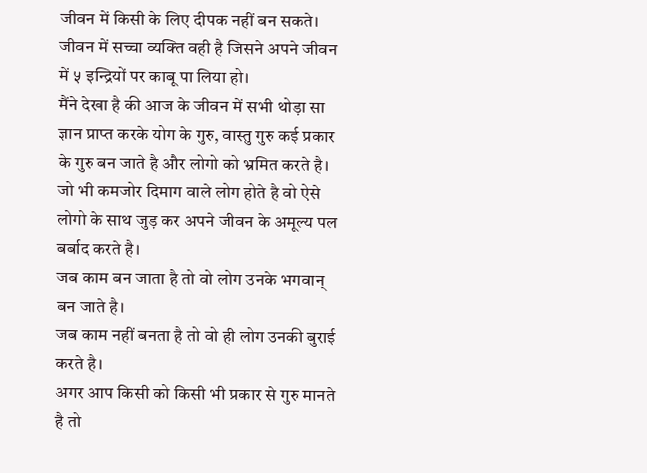जीवन में किसी के लिए दीपक नहीं बन सकते।
जीवन में सच्चा व्यक्ति वही है जिसने अपने जीवन में ५ इन्द्रियों पर काबू पा लिया हो।
मैंने देखा है की आज के जीवन में सभी थोड़ा सा ज्ञान प्राप्त करके योग के गुरु, वास्तु गुरु कई प्रकार के गुरु बन जाते है और लोगो को भ्रमित करते है।
जो भी कमजोर दिमाग वाले लोग होते है वो ऐसे लोगो के साथ जुड़ कर अपने जीवन के अमूल्य पल बर्बाद करते है।
जब काम बन जाता है तो वो लोग उनके भगवान् बन जाते है।
जब काम नहीं बनता है तो वो ही लोग उनकी बुराई करते है।
अगर आप किसी को किसी भी प्रकार से गुरु मानते है तो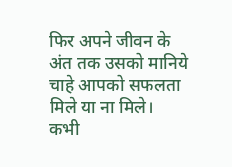फिर अपने जीवन के अंत तक उसको मानिये चाहे आपको सफलता मिले या ना मिले।
कभी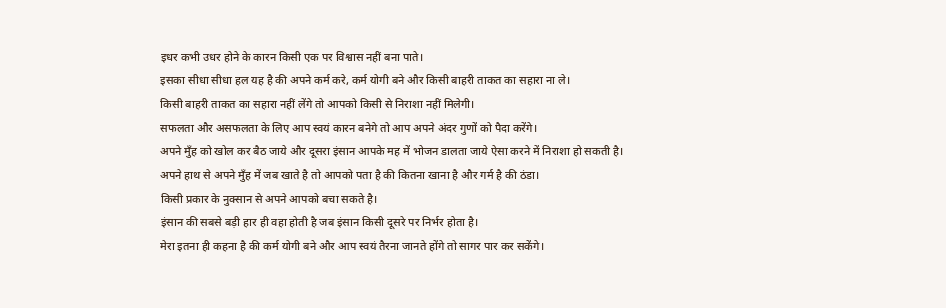इधर कभी उधर होने के कारन किसी एक पर विश्वास नहीं बना पाते।
इसका सीधा सीधा हल यह है की अपने कर्म करे, कर्म योगी बने और किसी बाहरी ताकत का सहारा ना ले।
किसी बाहरी ताकत का सहारा नहीं लेंगे तो आपको किसी से निराशा नहीं मिलेगी।
सफलता और असफलता के लिए आप स्वयं कारन बनेगे तो आप अपने अंदर गुणों को पैदा करेंगे।
अपने मुँह को खोल कर बैठ जाये और दूसरा इंसान आपके मह में भोजन डालता जाये ऐसा करने में निराशा हो सकती है।
अपने हाथ से अपने मुँह में जब खाते है तो आपको पता है की कितना खाना है और गर्म है की ठंडा।
किसी प्रकार के नुक्सान से अपने आपको बचा सकते है।
इंसान की सबसे बड़ी हार ही वहा होती है जब इंसान किसी दूसरे पर निर्भर होता है।
मेरा इतना ही कहना है की कर्म योगी बने और आप स्वयं तैरना जानते होंगे तो सागर पार कर सकेंगे।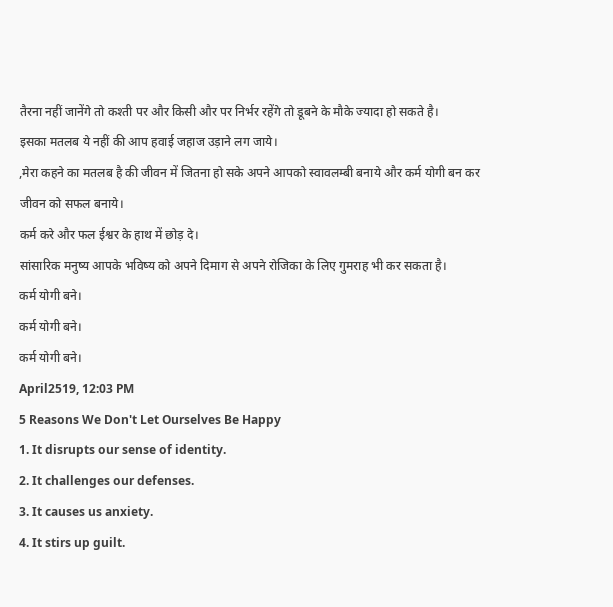तैरना नहीं जानेंगे तो कश्ती पर और किसी और पर निर्भर रहेंगे तो डूबने के मौके ज्यादा हो सकते है।
इसका मतलब ये नहीं की आप हवाई जहाज उड़ाने लग जाये।
,मेरा कहने का मतलब है की जीवन में जितना हो सके अपने आपको स्वावलम्बी बनाये और कर्म योगी बन कर जीवन को सफल बनाये।
कर्म करे और फल ईश्वर के हाथ में छोड़ दे।
सांसारिक मनुष्य आपके भविष्य को अपने दिमाग से अपने रोजिका के लिए गुमराह भी कर सकता है।
कर्म योगी बने।
कर्म योगी बने।
कर्म योगी बने।
April2519, 12:03 PM
5 Reasons We Don't Let Ourselves Be Happy
1. It disrupts our sense of identity.
2. It challenges our defenses.
3. It causes us anxiety.
4. It stirs up guilt.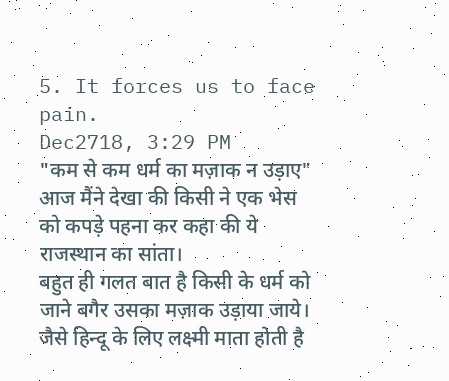5. It forces us to face pain.
Dec2718, 3:29 PM
"कम से कम धर्म का मज़ाक न उड़ाए"
आज मैंने देखा की किसी ने एक भेस को कपड़े पहना कर कहा की ये राजस्थान का सांता।
बहुत ही गलत बात है किसी के धर्म को जाने बगैर उसका मज़ाक उड़ाया जाये।
जैसे हिन्दू के लिए लक्ष्मी माता होती है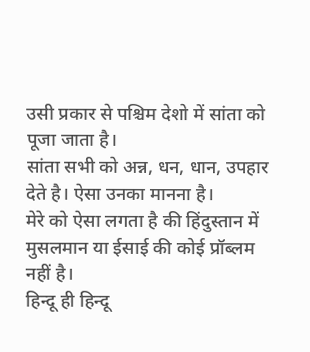उसी प्रकार से पश्चिम देशो में सांता को पूजा जाता है।
सांता सभी को अन्न, धन, धान, उपहार देते है। ऐसा उनका मानना है।
मेरे को ऐसा लगता है की हिंदुस्तान में मुसलमान या ईसाई की कोई प्रॉब्लम नहीं है।
हिन्दू ही हिन्दू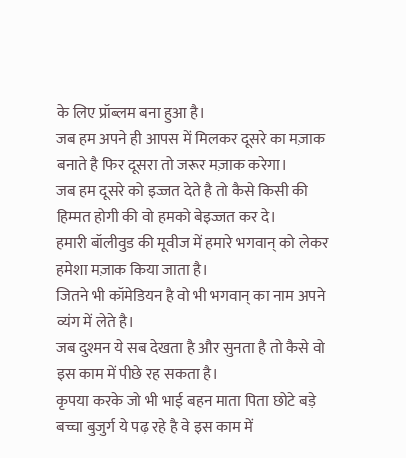के लिए प्रॉब्लम बना हुआ है।
जब हम अपने ही आपस में मिलकर दूसरे का मज़ाक बनाते है फिर दूसरा तो जरूर मज़ाक करेगा।
जब हम दूसरे को इज्जत देते है तो कैसे किसी की हिम्मत होगी की वो हमको बेइज्जत कर दे।
हमारी बॉलीवुड की मूवीज में हमारे भगवान् को लेकर हमेशा मज़ाक किया जाता है।
जितने भी कॉमेडियन है वो भी भगवान् का नाम अपने व्यंग में लेते है।
जब दुश्मन ये सब देखता है और सुनता है तो कैसे वो इस काम में पीछे रह सकता है।
कृपया करके जो भी भाई बहन माता पिता छोटे बड़े बच्चा बुजुर्ग ये पढ़ रहे है वे इस काम में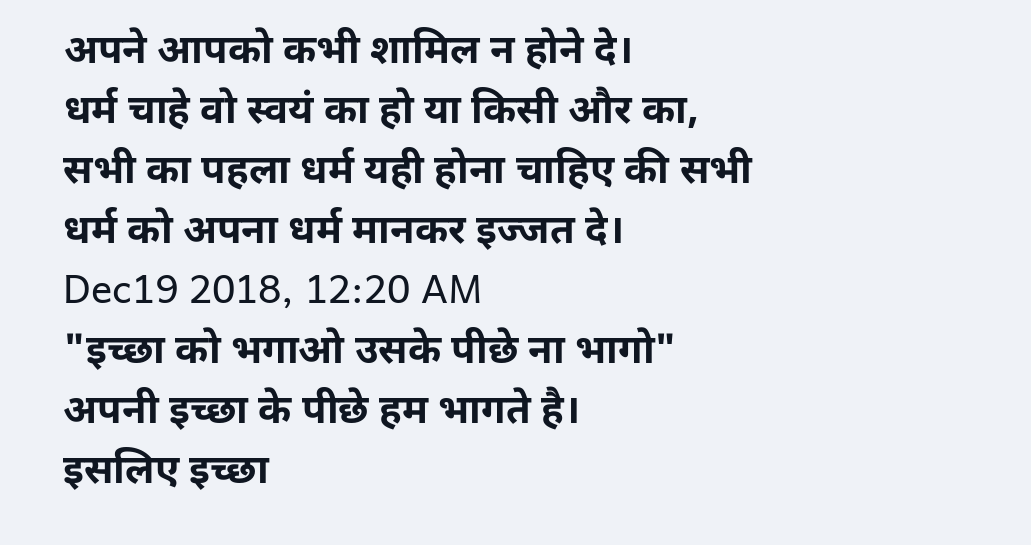अपने आपको कभी शामिल न होने दे।
धर्म चाहे वो स्वयं का हो या किसी और का, सभी का पहला धर्म यही होना चाहिए की सभी धर्म को अपना धर्म मानकर इज्जत दे।
Dec19 2018, 12:20 AM
"इच्छा को भगाओ उसके पीछे ना भागो"
अपनी इच्छा के पीछे हम भागते है।
इसलिए इच्छा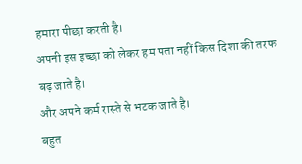हमारा पीछा करती है।
अपनी इस इच्छा को लेकर हम पता नहीं किस दिशा की तरफ बढ़ जाते है।
और अपने कर्म रास्ते से भटक जाते है।
बहुत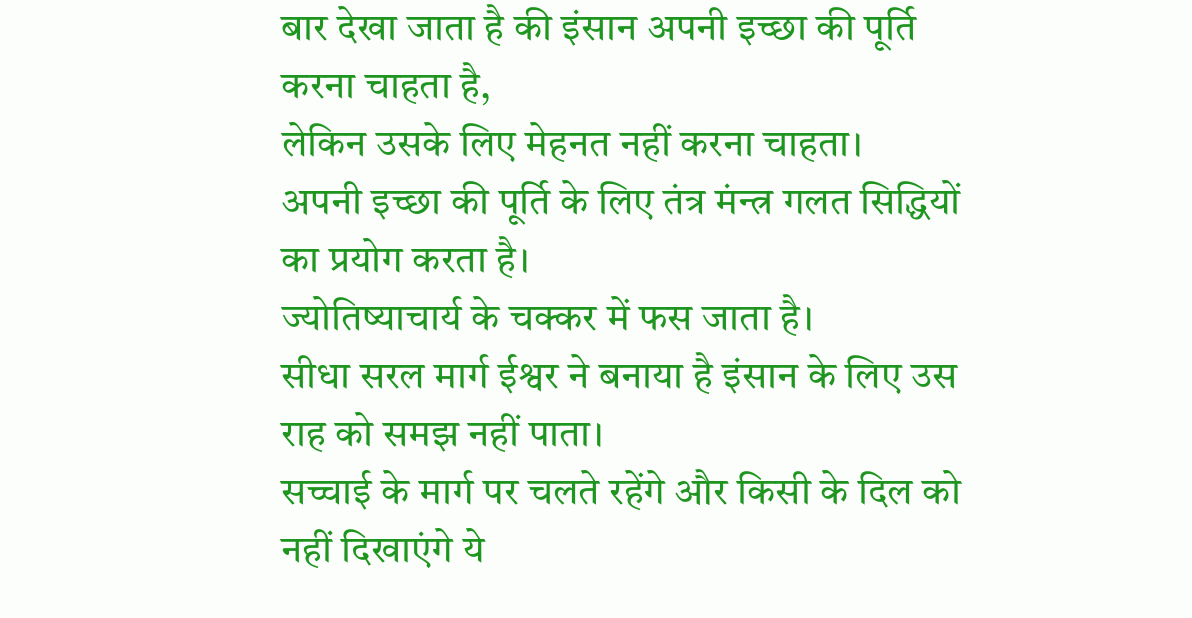बार देखा जाता है की इंसान अपनी इच्छा की पूर्ति करना चाहता है,
लेकिन उसके लिए मेहनत नहीं करना चाहता।
अपनी इच्छा की पूर्ति के लिए तंत्र मंन्त्र गलत सिद्धियों का प्रयोग करता है।
ज्योतिष्याचार्य के चक्कर में फस जाता है।
सीधा सरल मार्ग ईश्वर ने बनाया है इंसान के लिए उस राह को समझ नहीं पाता।
सच्चाई के मार्ग पर चलते रहेंगे और किसी के दिल को नहीं दिखाएंगे ये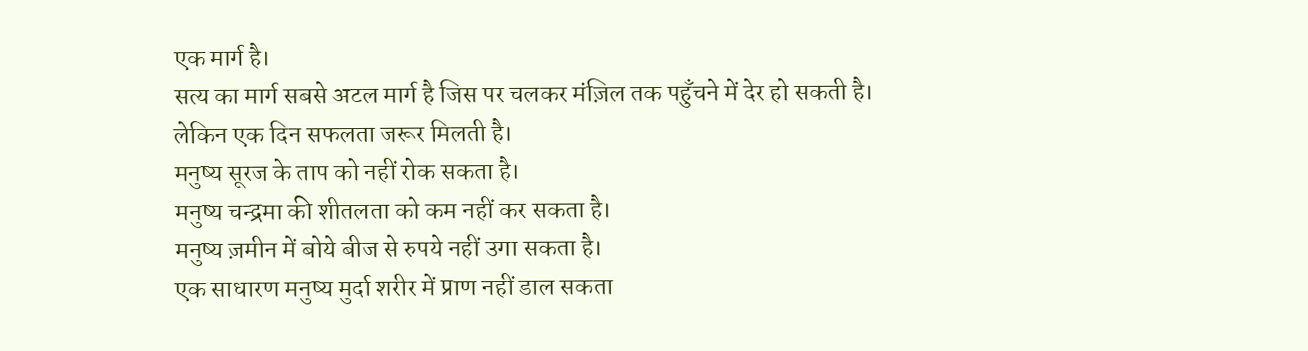एक मार्ग है।
सत्य का मार्ग सबसे अटल मार्ग है जिस पर चलकर मंज़िल तक पहुँचने में देर हो सकती है।
लेकिन एक दिन सफलता जरूर मिलती है।
मनुष्य सूरज के ताप को नहीं रोक सकता है।
मनुष्य चन्द्रमा की शीतलता को कम नहीं कर सकता है।
मनुष्य ज़मीन में बोये बीज से रुपये नहीं उगा सकता है।
एक साधारण मनुष्य मुर्दा शरीर में प्राण नहीं डाल सकता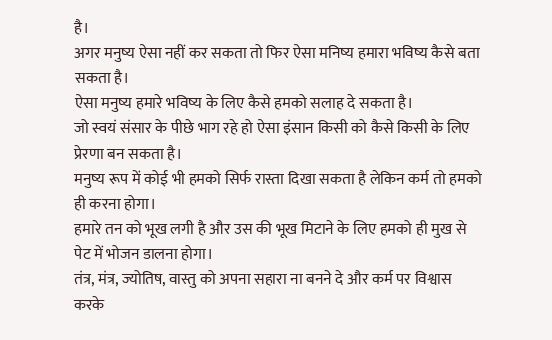है।
अगर मनुष्य ऐसा नहीं कर सकता तो फिर ऐसा मनिष्य हमारा भविष्य कैसे बता सकता है।
ऐसा मनुष्य हमारे भविष्य के लिए कैसे हमको सलाह दे सकता है।
जो स्वयं संसार के पीछे भाग रहे हो ऐसा इंसान किसी को कैसे किसी के लिए प्रेरणा बन सकता है।
मनुष्य रूप में कोई भी हमको सिर्फ रास्ता दिखा सकता है लेकिन कर्म तो हमको ही करना होगा।
हमारे तन को भूख लगी है और उस की भूख मिटाने के लिए हमको ही मुख से पेट में भोजन डालना होगा।
तंत्र, मंत्र, ज्योतिष, वास्तु को अपना सहारा ना बनने दे और कर्म पर विश्वास करके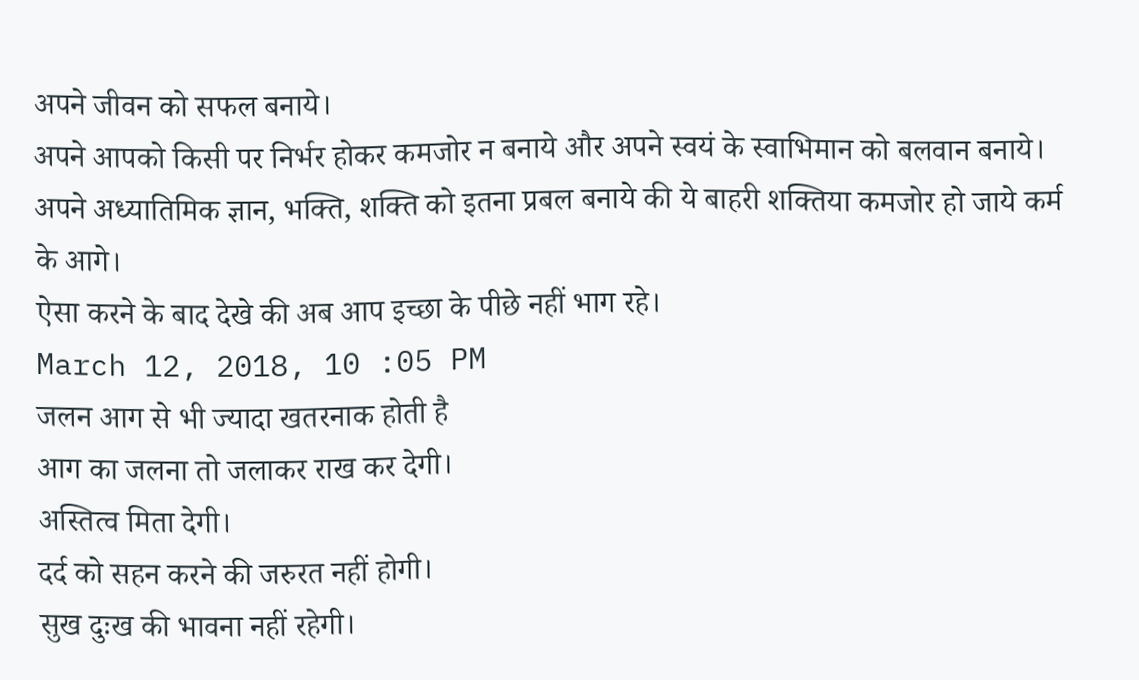अपने जीवन को सफल बनाये।
अपने आपको किसी पर निर्भर होकर कमजोर न बनाये और अपने स्वयं के स्वाभिमान को बलवान बनाये।
अपने अध्यातिमिक ज्ञान, भक्ति, शक्ति को इतना प्रबल बनाये की ये बाहरी शक्तिया कमजोर हो जाये कर्म के आगे।
ऐसा करने के बाद देखे की अब आप इच्छा के पीछे नहीं भाग रहे।
March 12, 2018, 10 :05 PM
जलन आग से भी ज्यादा खतरनाक होती है
आग का जलना तो जलाकर राख कर देगी।
अस्तित्व मिता देगी।
दर्द को सहन करने की जरुरत नहीं होगी।
सुख दुःख की भावना नहीं रहेगी।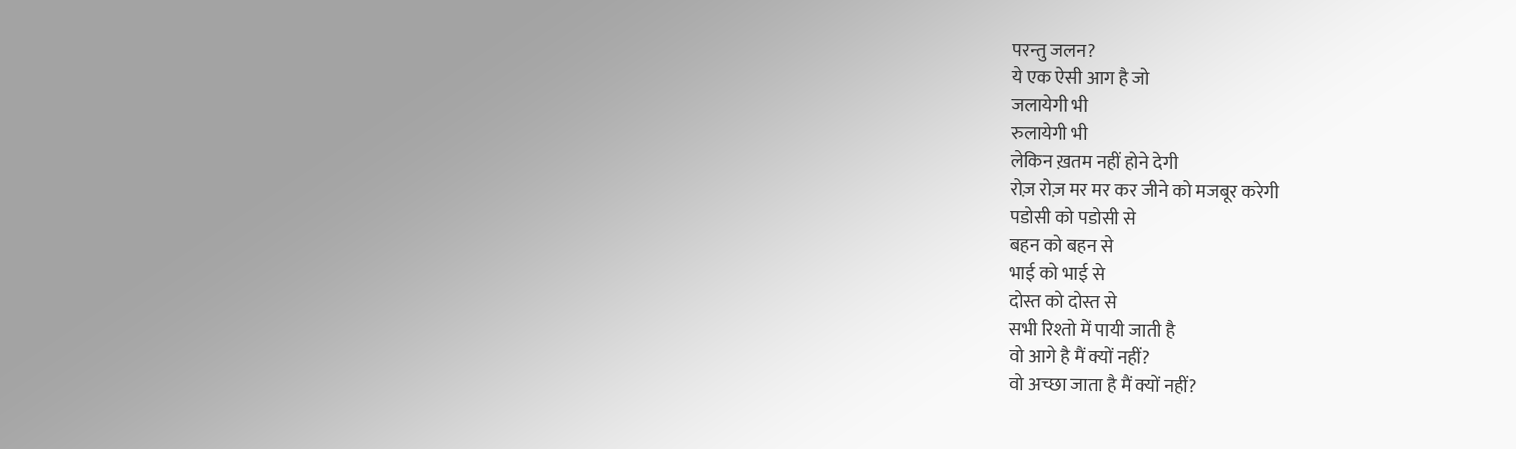परन्तु जलन?
ये एक ऐसी आग है जो
जलायेगी भी
रुलायेगी भी
लेकिन ख़तम नहीं होने देगी
रोज़ रोज़ मर मर कर जीने को मजबूर करेगी
पडोसी को पडोसी से
बहन को बहन से
भाई को भाई से
दोस्त को दोस्त से
सभी रिश्तो में पायी जाती है
वो आगे है मैं क्यों नहीं?
वो अच्छा जाता है मैं क्यों नहीं?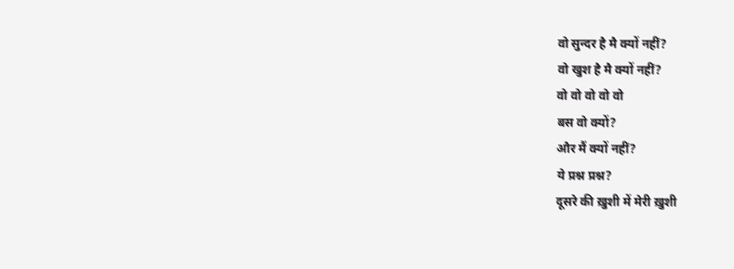वो सुन्दर है मै क्यों नहीं?
वो खुश है मै क्यों नहीं?
वो वो वो वो वो
बस वो क्यों?
और मैं क्यों नहीं?
ये प्रश्न प्रश्न?
दूसरे की ख़ुशी में मेरी ख़ुशी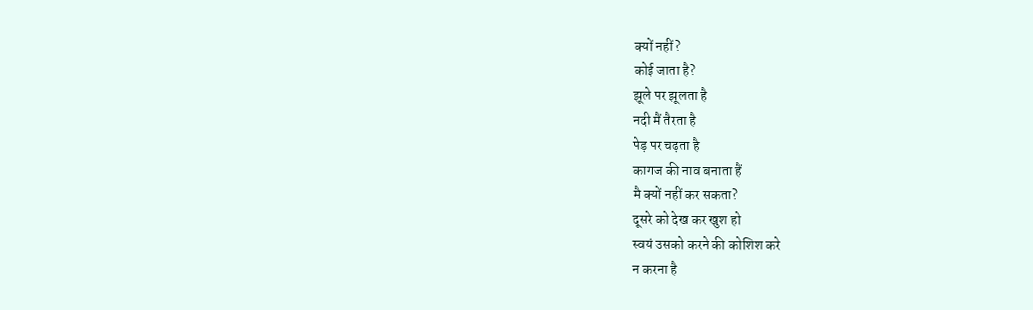क्यों नहीं?
कोई जाता है?
झूले पर झूलता है
नदी मैं तैरता है
पेड़ पर चढ़ता है
कागज की नाव बनाता हैं
मै क्यों नहीं कर सकता?
दूसरे को देख कर खुश हो
स्वयं उसको करने की कोशिश करे
न करना है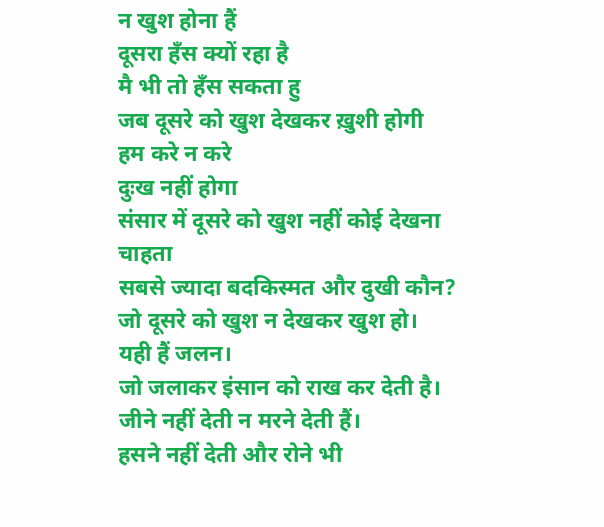न खुश होना हैं
दूसरा हँस क्यों रहा है
मै भी तो हॅंस सकता हु
जब दूसरे को खुश देखकर ख़ुशी होगी
हम करे न करे
दुःख नहीं होगा
संसार में दूसरे को खुश नहीं कोई देखना चाहता
सबसे ज्यादा बदकिस्मत और दुखी कौन?
जो दूसरे को खुश न देखकर खुश हो।
यही हैं जलन।
जो जलाकर इंसान को राख कर देती है।
जीने नहीं देती न मरने देती हैं।
हसने नहीं देती और रोने भी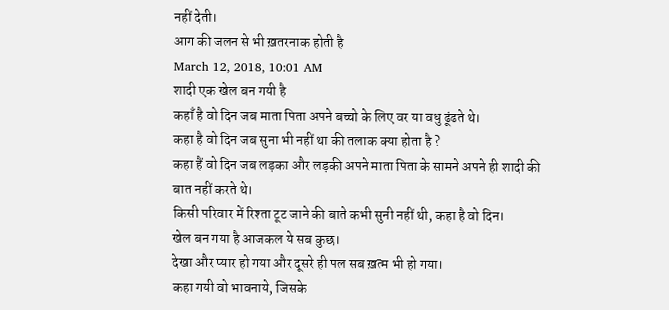नहीं देती।
आग की जलन से भी ख़तरनाक होती है
March 12, 2018, 10:01 AM
शादी एक खेल बन गयी है
कहाँ है वो दिन जब माता पिता अपने बच्चो के लिए वर या वधु ढूंढते थे।
कहा है वो दिन जब सुना भी नहीं था की तलाक क्या होता है ?
कहा हैं वो दिन जब लड़का और लड़की अपने माता पिता के सामने अपने ही शादी की बात नहीं करते थे।
किसी परिवार में रिश्ता टूट जाने की बाते कभी सुनी नहीं थी, कहा है वो दिन।
खेल बन गया है आजकल ये सब कुछ।
देखा और प्यार हो गया और दूसरे ही पल सब ख़त्म भी हो गया।
कहा गयी वो भावनाये, जिसके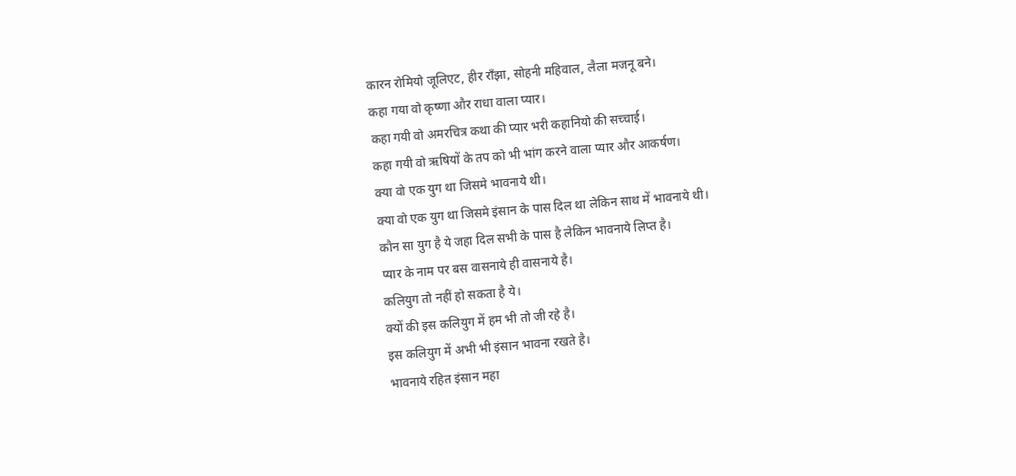कारन रोमियो जूलिएट, हीर राँझा, सोहनी महिवाल, लैला मजनू बने।
कहा गया वो कृष्णा और राधा वाला प्यार।
कहा गयी वो अमरचित्र कथा की प्यार भरी कहानियो की सच्चाई।
कहा गयी वो ऋषियों के तप को भी भांग करने वाला प्यार और आकर्षण।
क्या वो एक युग था जिसमे भावनाये थी।
क्या वो एक युग था जिसमे इंसान के पास दिल था लेकिन साथ में भावनाये थी।
कौन सा युग है ये जहा दिल सभी के पास है लेकिन भावनाये लिप्त है।
प्यार के नाम पर बस वासनाये ही वासनाये है।
कलियुग तो नहीं हो सकता है ये।
क्यों की इस कलियुग में हम भी तो जी रहे है।
इस कलियुग में अभी भी इंसान भावना रखते है।
भावनाये रहित इंसान महा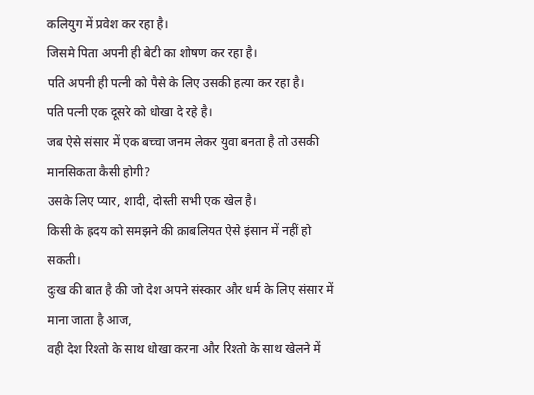कलियुग में प्रवेश कर रहा है।
जिसमे पिता अपनी ही बेटी का शोषण कर रहा है।
पति अपनी ही पत्नी को पैसे के लिए उसकी हत्या कर रहा है।
पति पत्नी एक दूसरे को धोखा दे रहे है।
जब ऐसे संसार में एक बच्चा जनम लेकर युवा बनता है तो उसकी मानसिकता कैसी होगी?
उसके लिए प्यार, शादी, दोस्ती सभी एक खेल है।
किसी के ह्रदय को समझने की क़ाबलियत ऐसे इंसान में नहीं हो सकती।
दुःख की बात है की जो देश अपने संस्कार और धर्म के लिए संसार में माना जाता है आज,
वही देश रिश्तो के साथ धोखा करना और रिश्तो के साथ खेलने में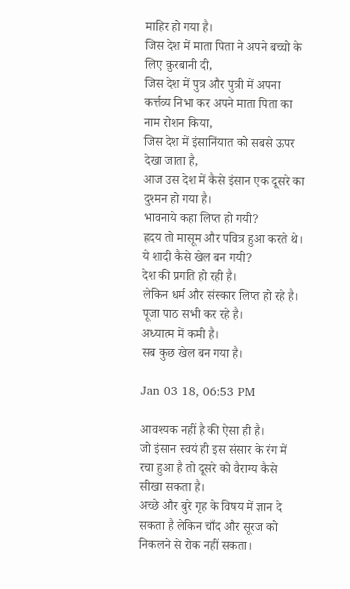माहिर हो गया है।
जिस देश में माता पिता ने अपने बच्चो के लिए क़ुरबानी दी,
जिस देश में पुत्र और पुत्री में अपना कर्त्तव्य निभा कर अपने माता पिता का नाम रोशन किया,
जिस देश में इंसानिंयात को सबसे ऊपर देखा जाता है,
आज उस देश में कैसे इंसान एक दूसरे का दुश्मन हो गया है।
भावनाये कहा लिप्त हो गयी?
ह्रदय तो मासूम और पवित्र हुआ करते थे।
ये शादी कैसे खेल बन गयी?
देश की प्रगति हो रही है।
लेकिन धर्म और संस्कार लिप्त हो रहे है।
पूजा पाठ सभी कर रहे है।
अध्यात्म में कमी है।
सब कुछ खेल बन गया है।

Jan 03 18, 06:53 PM

आवश्यक नहीं है की ऐसा ही है।
जो इंसान स्वयं ही इस संसार के रंग में रचा हुआ है तो दूसरे को वैराग्य कैसे सीखा सकता है।
अच्छे और बुरे गृह के विषय में ज्ञान दे सकता है लेकिन चाँद और सूरज को निकलने से रोक नहीं सकता।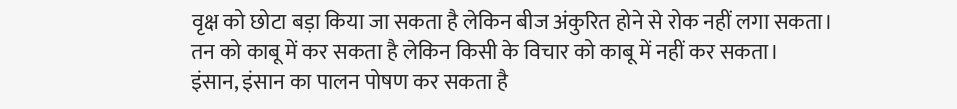वृक्ष को छोटा बड़ा किया जा सकता है लेकिन बीज अंकुरित होने से रोक नहीं लगा सकता।
तन को काबू में कर सकता है लेकिन किसी के विचार को काबू में नहीं कर सकता।
इंसान, इंसान का पालन पोषण कर सकता है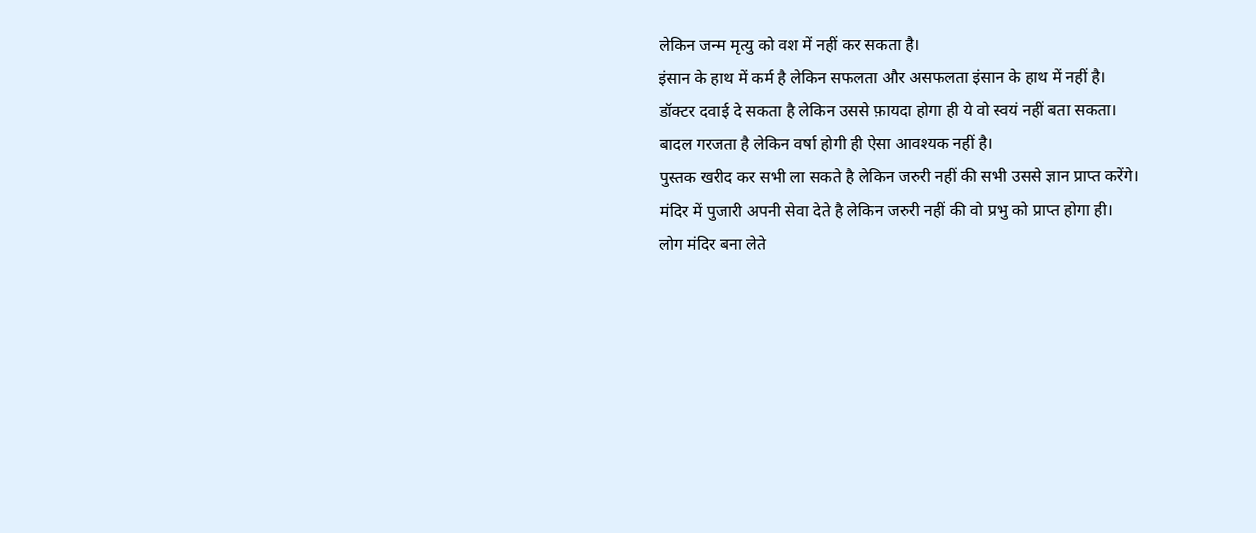लेकिन जन्म मृत्यु को वश में नहीं कर सकता है।
इंसान के हाथ में कर्म है लेकिन सफलता और असफलता इंसान के हाथ में नहीं है।
डॉक्टर दवाई दे सकता है लेकिन उससे फ़ायदा होगा ही ये वो स्वयं नहीं बता सकता।
बादल गरजता है लेकिन वर्षा होगी ही ऐसा आवश्यक नहीं है।
पुस्तक खरीद कर सभी ला सकते है लेकिन जरुरी नहीं की सभी उससे ज्ञान प्राप्त करेंगे।
मंदिर में पुजारी अपनी सेवा देते है लेकिन जरुरी नहीं की वो प्रभु को प्राप्त होगा ही।
लोग मंदिर बना लेते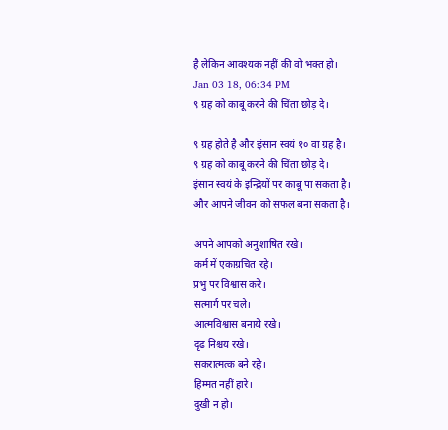है लेकिन आवश्यक नहीं की वो भक्त हो।
Jan 03 18, 06:34 PM
९ ग्रह को काबू करने की चिंता छोड़ दे।

९ ग्रह होते है और इंसान स्वयं १० वा ग्रह है।
९ ग्रह को काबू करने की चिंता छोड़ दे।
इंसान स्वयं के इन्द्रियों पर काबू पा सकता है।
और आपने जीवन को सफल बना सकता है।

अपने आपको अनुशाषित रखे।
कर्म में एकाग्रचित रहे।
प्रभु पर विश्वास करे।
सत्मार्ग पर चले।
आत्मविश्वास बनाये रखे।
दृढ निश्चय रखे।
सकरात्मत्क बने रहे।
हिम्मत नहीं हारे।
दुखी न हो।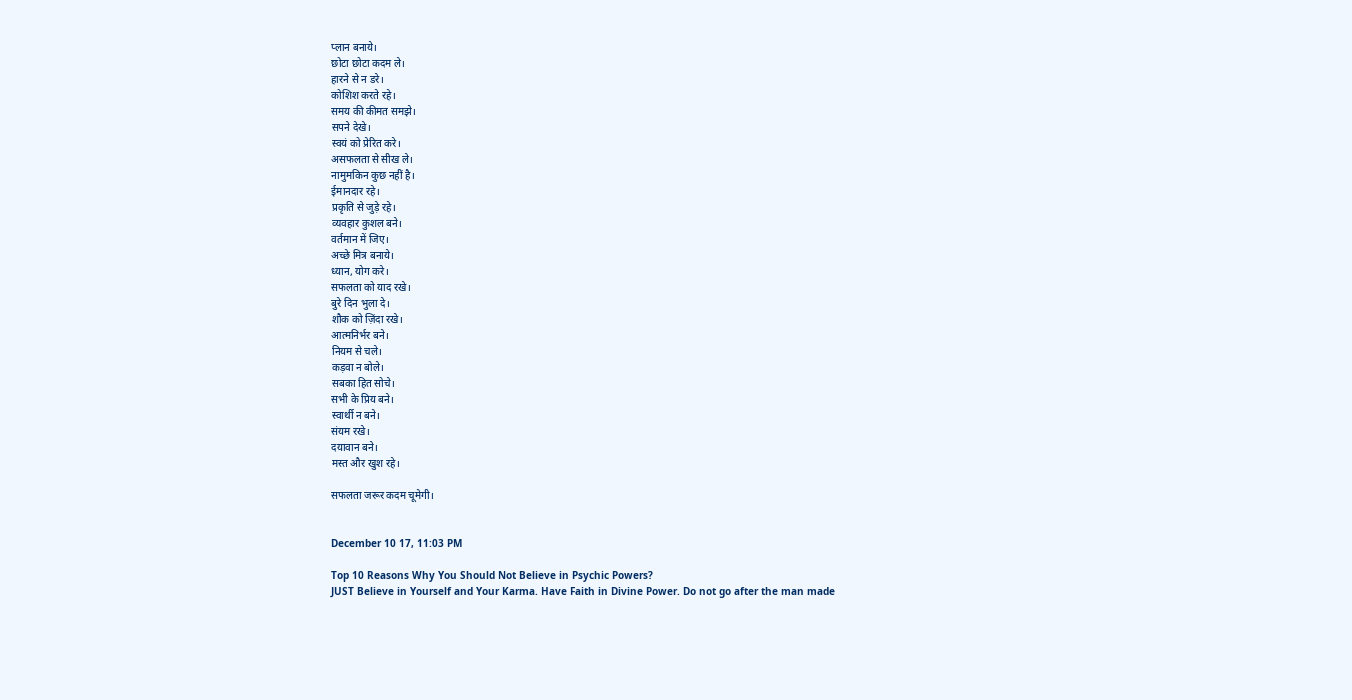प्लान बनाये।
छोटा छोटा कदम ले।
हारने से न डरे।
कोशिश करते रहे।
समय की कीमत समझे।
सपने देखे।
स्वयं को प्रेरित करे।
असफलता से सीख ले।
नामुमकिन कुछ नहीं है।
ईमानदार रहे।
प्रकृति से जुड़े रहे।
व्यवहार कुशल बने।
वर्तमान में जिए।
अच्छे मित्र बनाये।
ध्यान, योग करे।
सफलता को याद रखे।
बुरे दिन भुला दे।
शौक को ज़िंदा रखे।
आत्मनिर्भर बने।
नियम से चले।
कड़वा न बोले।
सबका हित सोचे।
सभी के प्रिय बने।
स्वार्थी न बने।
संयम रखे।
दयावान बने।
मस्त और खुश रहे।

सफलता जरूर कदम चूमेगी।


December 10 17, 11:03 PM

Top 10 Reasons Why You Should Not Believe in Psychic Powers?
JUST Believe in Yourself and Your Karma. Have Faith in Divine Power. Do not go after the man made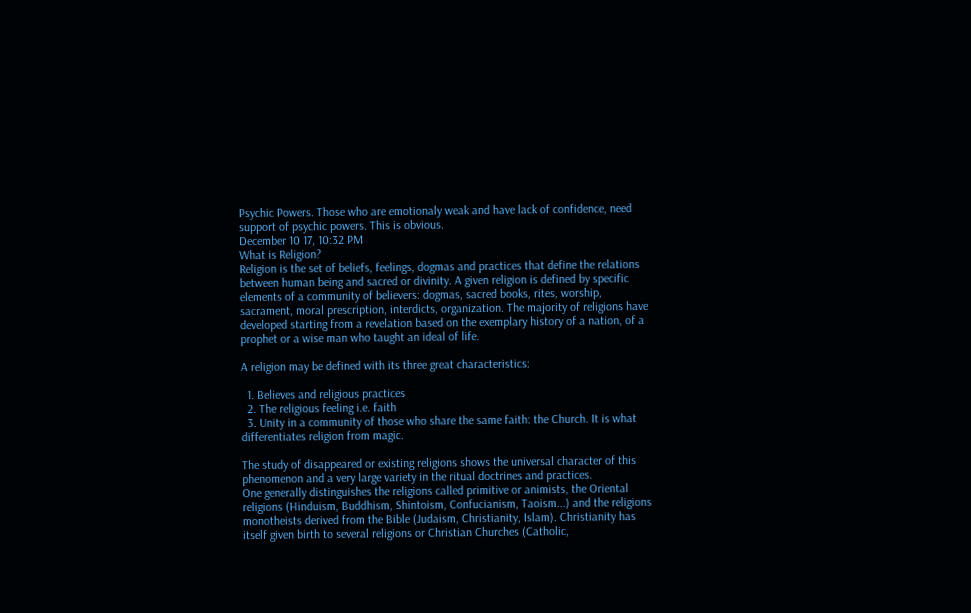Psychic Powers. Those who are emotionaly weak and have lack of confidence, need support of psychic powers. This is obvious.
December 10 17, 10:32 PM
What is Religion?
Religion is the set of beliefs, feelings, dogmas and practices that define the relations between human being and sacred or divinity. A given religion is defined by specific elements of a community of believers: dogmas, sacred books, rites, worship, sacrament, moral prescription, interdicts, organization. The majority of religions have developed starting from a revelation based on the exemplary history of a nation, of a prophet or a wise man who taught an ideal of life.

A religion may be defined with its three great characteristics:

  1. Believes and religious practices
  2. The religious feeling i.e. faith
  3. Unity in a community of those who share the same faith: the Church. It is what differentiates religion from magic.

The study of disappeared or existing religions shows the universal character of this phenomenon and a very large variety in the ritual doctrines and practices.
One generally distinguishes the religions called primitive or animists, the Oriental religions (Hinduism, Buddhism, Shintoism, Confucianism, Taoism...) and the religions monotheists derived from the Bible (Judaism, Christianity, Islam). Christianity has itself given birth to several religions or Christian Churches (Catholic,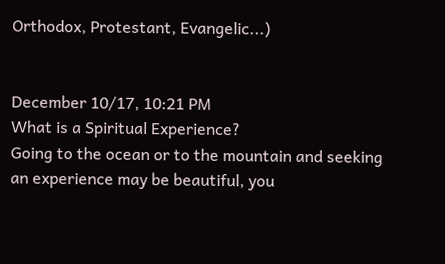Orthodox, Protestant, Evangelic...)


December 10/17, 10:21 PM
What is a Spiritual Experience?
Going to the ocean or to the mountain and seeking an experience may be beautiful, you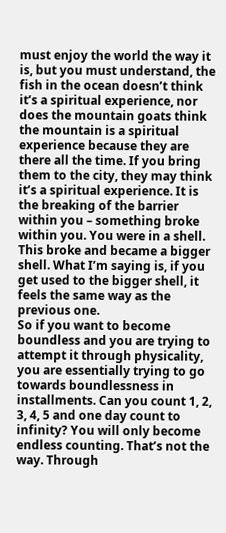must enjoy the world the way it is, but you must understand, the fish in the ocean doesn’t think it’s a spiritual experience, nor does the mountain goats think the mountain is a spiritual experience because they are there all the time. If you bring them to the city, they may think it’s a spiritual experience. It is the breaking of the barrier within you – something broke within you. You were in a shell. This broke and became a bigger shell. What I’m saying is, if you get used to the bigger shell, it feels the same way as the previous one.
So if you want to become boundless and you are trying to attempt it through physicality, you are essentially trying to go towards boundlessness in installments. Can you count 1, 2, 3, 4, 5 and one day count to infinity? You will only become endless counting. That’s not the way. Through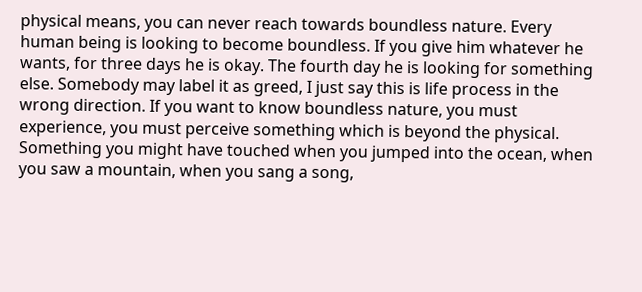physical means, you can never reach towards boundless nature. Every human being is looking to become boundless. If you give him whatever he wants, for three days he is okay. The fourth day he is looking for something else. Somebody may label it as greed, I just say this is life process in the wrong direction. If you want to know boundless nature, you must experience, you must perceive something which is beyond the physical. Something you might have touched when you jumped into the ocean, when you saw a mountain, when you sang a song,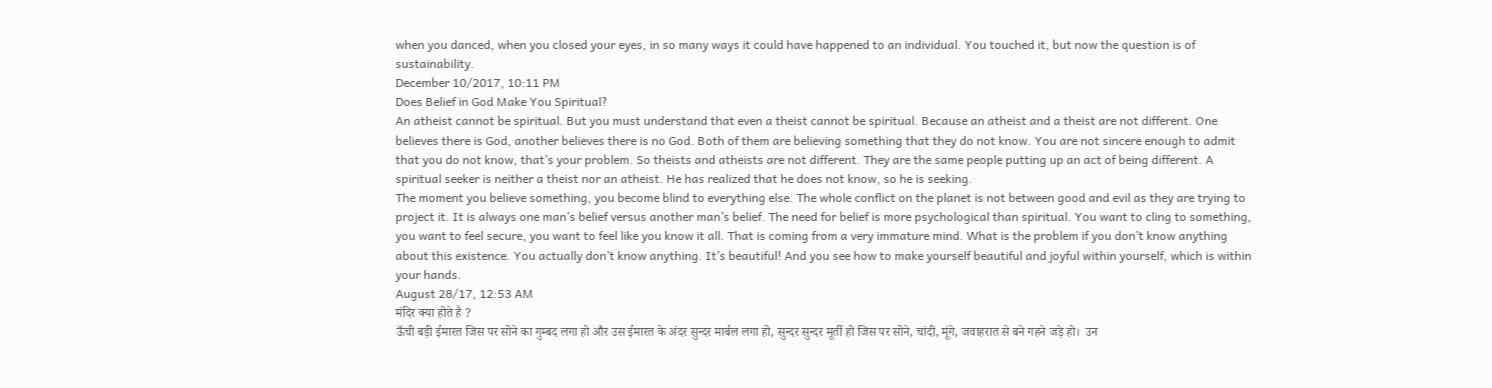when you danced, when you closed your eyes, in so many ways it could have happened to an individual. You touched it, but now the question is of sustainability.
December 10/2017, 10:11 PM
Does Belief in God Make You Spiritual?
An atheist cannot be spiritual. But you must understand that even a theist cannot be spiritual. Because an atheist and a theist are not different. One believes there is God, another believes there is no God. Both of them are believing something that they do not know. You are not sincere enough to admit that you do not know, that’s your problem. So theists and atheists are not different. They are the same people putting up an act of being different. A spiritual seeker is neither a theist nor an atheist. He has realized that he does not know, so he is seeking.
The moment you believe something, you become blind to everything else. The whole conflict on the planet is not between good and evil as they are trying to project it. It is always one man’s belief versus another man’s belief. The need for belief is more psychological than spiritual. You want to cling to something, you want to feel secure, you want to feel like you know it all. That is coming from a very immature mind. What is the problem if you don’t know anything about this existence. You actually don’t know anything. It’s beautiful! And you see how to make yourself beautiful and joyful within yourself, which is within your hands.
August 28/17, 12:53 AM
मंदिर क्या होते है ?
ऊँची बड़ी ईमारत जिस पर सोने का गुम्बद लगा हो और उस ईमारत के अंदर सुन्दर मार्बल लगा हो, सुन्दर सुन्दर मूर्ती हो जिस पर सोने, चांदी, मूंगे, जवाहरात से बने गहने जड़े हो।  उन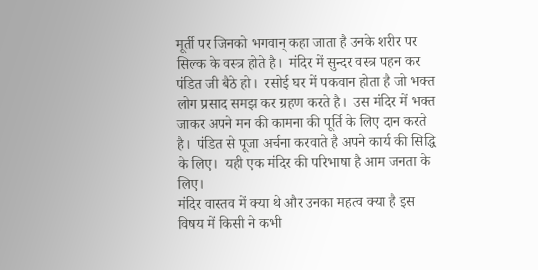मूर्ती पर जिनको भगवान् कहा जाता है उनके शरीर पर सिल्क के वस्त्र होते है।  मंदिर में सुन्दर वस्त्र पहन कर पंडित जी बैठे हो।  रसोई घर में पकवान होता है जो भक्त लोग प्रसाद समझ कर ग्रहण करते है।  उस मंदिर में भक्त जाकर अपने मन की कामना की पूर्ति के लिए दान करते है।  पंडित से पूजा अर्चना करवाते है अपने कार्य की सिद्धि के लिए।  यही एक मंदिर की परिभाषा है आम जनता के लिए।
मंदिर वास्तव में क्या थे और उनका महत्व क्या है इस विषय में किसी ने कभी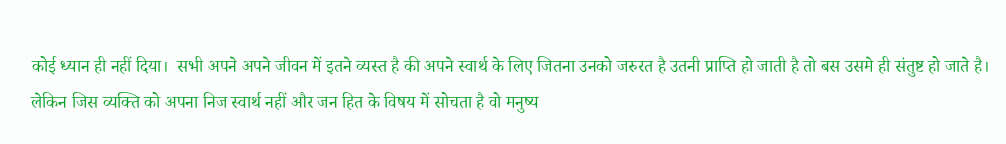कोई ध्यान ही नहीं दिया।  सभी अपने अपने जीवन में इतने व्यस्त है की अपने स्वार्थ के लिए जितना उनको जरुरत है उतनी प्राप्ति हो जाती है तो बस उसमे ही संतुष्ट हो जाते है।  लेकिन जिस व्यक्ति को अपना निज स्वार्थ नहीं और जन हित के विषय में सोचता है वो मनुष्य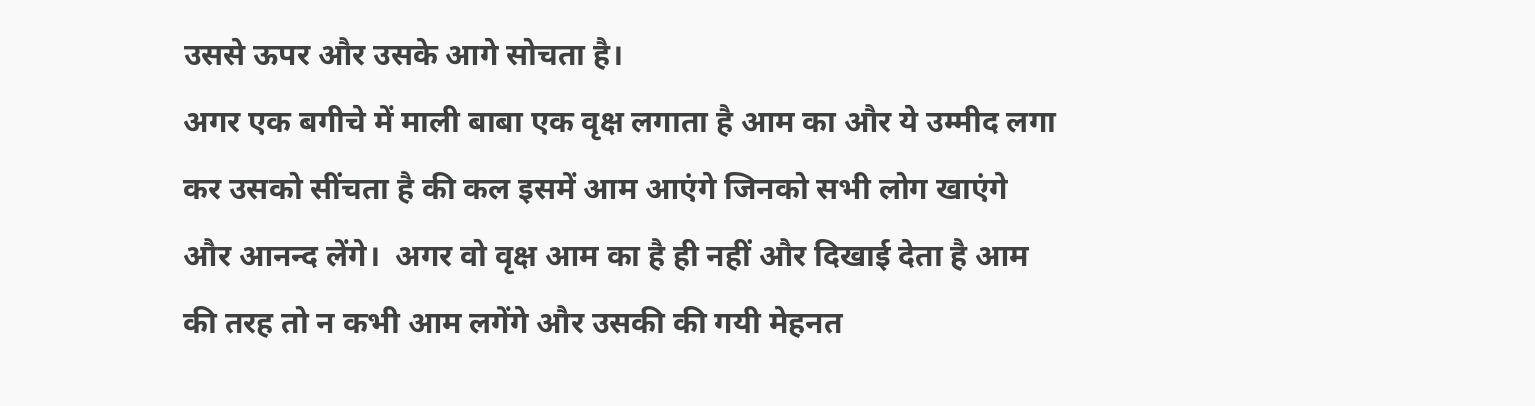उससे ऊपर और उसके आगे सोचता है।
अगर एक बगीचे में माली बाबा एक वृक्ष लगाता है आम का और ये उम्मीद लगा कर उसको सींचता है की कल इसमें आम आएंगे जिनको सभी लोग खाएंगे और आनन्द लेंगे।  अगर वो वृक्ष आम का है ही नहीं और दिखाई देता है आम की तरह तो न कभी आम लगेंगे और उसकी की गयी मेहनत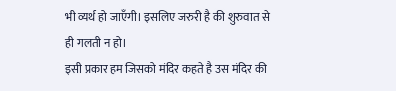भी व्यर्थ हो जाएँगी। इसलिए जरुरी है की शुरुवात से ही गलती न हो।
इसी प्रकार हम जिसको मंदिर कहते है उस मंदिर की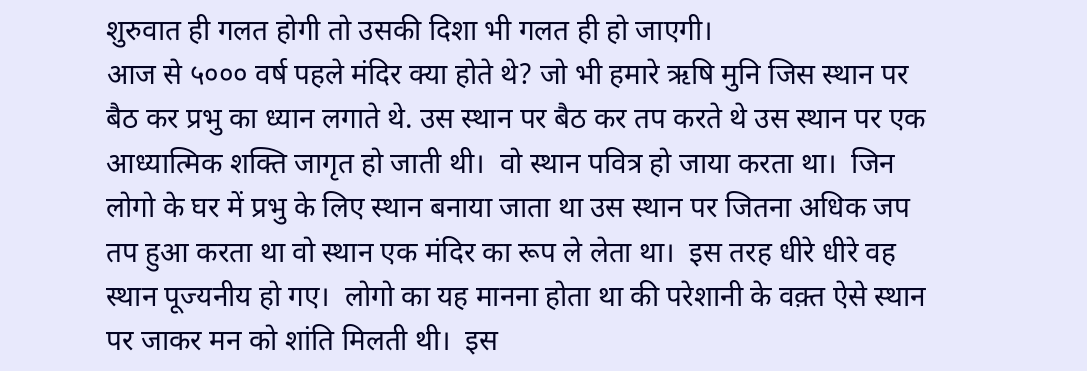शुरुवात ही गलत होगी तो उसकी दिशा भी गलत ही हो जाएगी।
आज से ५००० वर्ष पहले मंदिर क्या होते थे? जो भी हमारे ऋषि मुनि जिस स्थान पर बैठ कर प्रभु का ध्यान लगाते थे. उस स्थान पर बैठ कर तप करते थे उस स्थान पर एक आध्यात्मिक शक्ति जागृत हो जाती थी।  वो स्थान पवित्र हो जाया करता था।  जिन लोगो के घर में प्रभु के लिए स्थान बनाया जाता था उस स्थान पर जितना अधिक जप तप हुआ करता था वो स्थान एक मंदिर का रूप ले लेता था।  इस तरह धीरे धीरे वह स्थान पूज्यनीय हो गए।  लोगो का यह मानना होता था की परेशानी के वक़्त ऐसे स्थान पर जाकर मन को शांति मिलती थी।  इस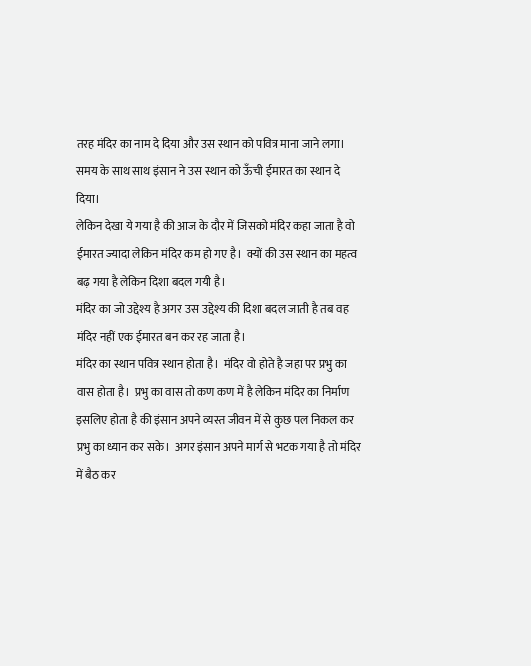तरह मंदिर का नाम दे दिया और उस स्थान को पवित्र माना जाने लगा।
समय के साथ साथ इंसान ने उस स्थान को ऊँची ईमारत का स्थान दे दिया।
लेकिन देखा ये गया है की आज के दौर में जिसको मंदिर कहा जाता है वो ईमारत ज्यादा लेकिन मंदिर कम हो गए है।  क्यों की उस स्थान का महत्व बढ़ गया है लेकिन दिशा बदल गयी है।
मंदिर का जो उद्देश्य है अगर उस उद्देश्य की दिशा बदल जाती है तब वह मंदिर नहीं एक ईमारत बन कर रह जाता है।
मंदिर का स्थान पवित्र स्थान होता है।  मंदिर वो होते है जहा पर प्रभु का वास होता है।  प्रभु का वास तो कण कण में है लेकिन मंदिर का निर्माण इसलिए होता है की इंसान अपने व्यस्त जीवन में से कुछ पल निकल कर प्रभु का ध्यान कर सके।  अगर इंसान अपने मार्ग से भटक गया है तो मंदिर में बैठ कर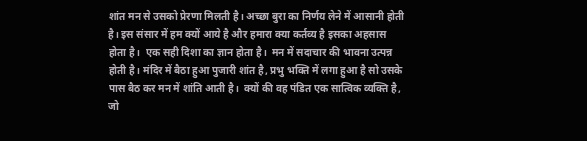शांत मन से उसको प्रेरणा मिलती है। अच्छा बुरा का निर्णय लेने में आसानी होती है। इस संसार में हम क्यों आये है और हमारा क्या कर्तव्य है इसका अहसास होता है।  एक सही दिशा का ज्ञान होता है।  मन में सदाचार की भावना उत्पन्न होती है। मंदिर में बैठा हुआ पुजारी शांत है, प्रभु भक्ति में लगा हुआ है सो उसके पास बैठ कर मन में शांति आती है।  क्यों की वह पंडित एक सात्विक व्यक्ति है, जो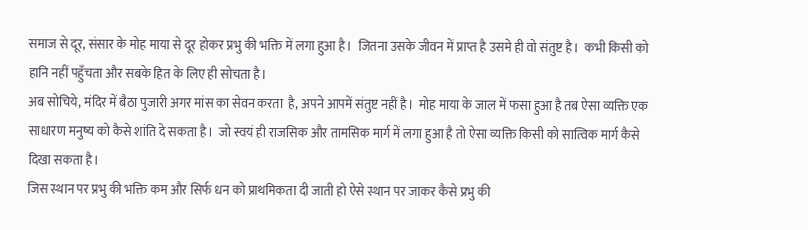समाज से दूर, संसार के मोह माया से दूर होकर प्रभु की भक्ति में लगा हुआ है।  जितना उसके जीवन में प्राप्त है उसमे ही वो संतुष्ट है।  कभी किसी को हानि नहीं पहुँचता और सबके हित के लिए ही सोचता है।
अब सोचिये, मंदिर में बैठा पुजारी अगर मांस का सेवन करता  है, अपने आपमें संतुष्ट नहीं है।  मोह माया के जाल में फसा हुआ है तब ऐसा व्यक्ति एक साधारण मनुष्य को कैसे शांति दे सकता है।  जो स्वयं ही राजसिक और तामसिक मार्ग में लगा हुआ है तो ऐसा व्यक्ति किसी को सात्विक मार्ग कैसे दिखा सकता है।
जिस स्थान पर प्रभु की भक्ति कम और सिर्फ धन को प्राथमिकता दी जाती हो ऐसे स्थान पर जाकर कैसे प्रभु की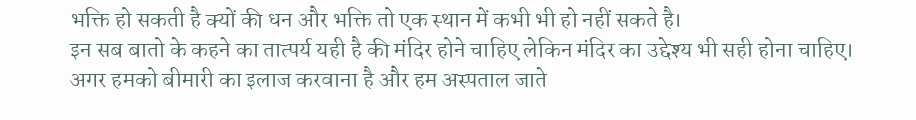भक्ति हो सकती है क्यों की धन और भक्ति तो एक स्थान में कभी भी हो नहीं सकते है।
इन सब बातो के कहने का तात्पर्य यही है की मंदिर होने चाहिए लेकिन मंदिर का उद्देश्य भी सही होना चाहिए।
अगर हमको बीमारी का इलाज करवाना है और हम अस्पताल जाते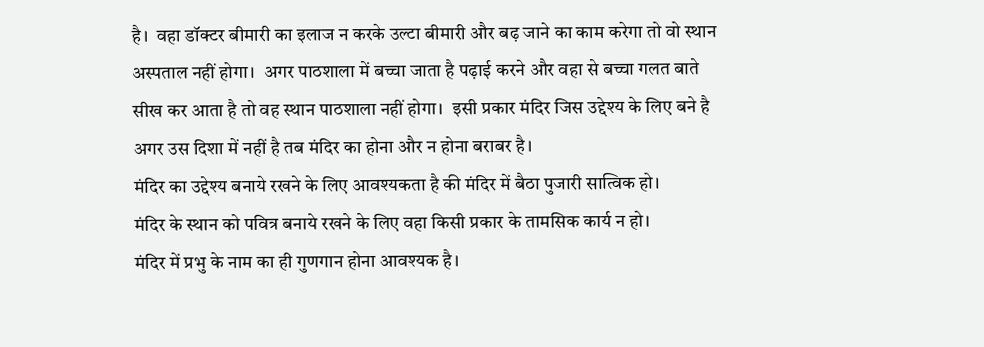है।  वहा डॉक्टर बीमारी का इलाज न करके उल्टा बीमारी और बढ़ जाने का काम करेगा तो वो स्थान अस्पताल नहीं होगा।  अगर पाठशाला में बच्चा जाता है पढ़ाई करने और वहा से बच्चा गलत बाते सीख कर आता है तो वह स्थान पाठशाला नहीं होगा।  इसी प्रकार मंदिर जिस उद्देश्य के लिए बने है अगर उस दिशा में नहीं है तब मंदिर का होना और न होना बराबर है।
मंदिर का उद्देश्य बनाये रखने के लिए आवश्यकता है की मंदिर में बैठा पुजारी सात्विक हो।
मंदिर के स्थान को पवित्र बनाये रखने के लिए वहा किसी प्रकार के तामसिक कार्य न हो।
मंदिर में प्रभु के नाम का ही गुणगान होना आवश्यक है।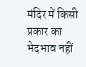मंदिर में किसी प्रकार का भेदभाव नहीं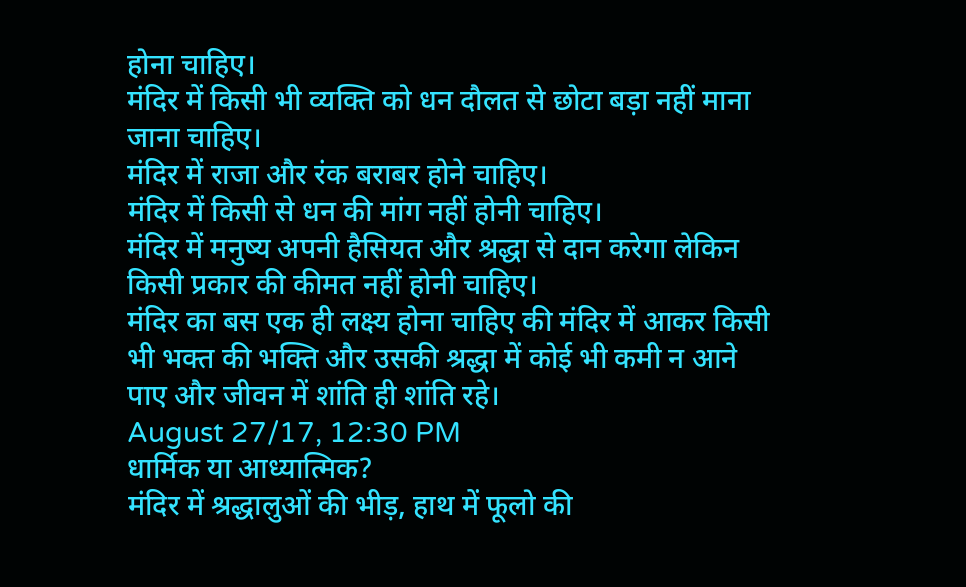होना चाहिए।
मंदिर में किसी भी व्यक्ति को धन दौलत से छोटा बड़ा नहीं माना जाना चाहिए।
मंदिर में राजा और रंक बराबर होने चाहिए।
मंदिर में किसी से धन की मांग नहीं होनी चाहिए।
मंदिर में मनुष्य अपनी हैसियत और श्रद्धा से दान करेगा लेकिन किसी प्रकार की कीमत नहीं होनी चाहिए।
मंदिर का बस एक ही लक्ष्य होना चाहिए की मंदिर में आकर किसी भी भक्त की भक्ति और उसकी श्रद्धा में कोई भी कमी न आने पाए और जीवन में शांति ही शांति रहे।
August 27/17, 12:30 PM
धार्मिक या आध्यात्मिक?
मंदिर में श्रद्धालुओं की भीड़, हाथ में फूलो की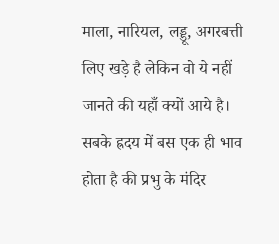माला, नारियल, लड्डू, अगरबत्ती लिए खड़े है लेकिन वो ये नहीं जानते की यहाँ क्यों आये है।
सबके ह्रदय में बस एक ही भाव होता है की प्रभु के मंदिर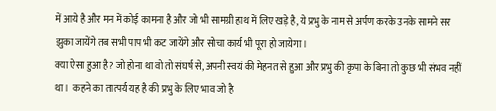में आये है और मन में कोई कामना है और जो भी सामग्री हाथ में लिए खड़े है, ये प्रभु के नाम से अर्पण करके उनके सामने सर झुका जायेंगे तब सभी पाप भी कट जायेंगे और सोचा कार्य भी पूरा हो जायेगा।
क्या ऐसा हुआ है? जो होना था वो तो संघर्ष से, अपनी स्वयं की मेहनत से हुआ और प्रभु की कृपा के बिना तो कुछ भी संभव नहीं था।  कहने का तात्पर्य यह है की प्रभु के लिए भाव जो है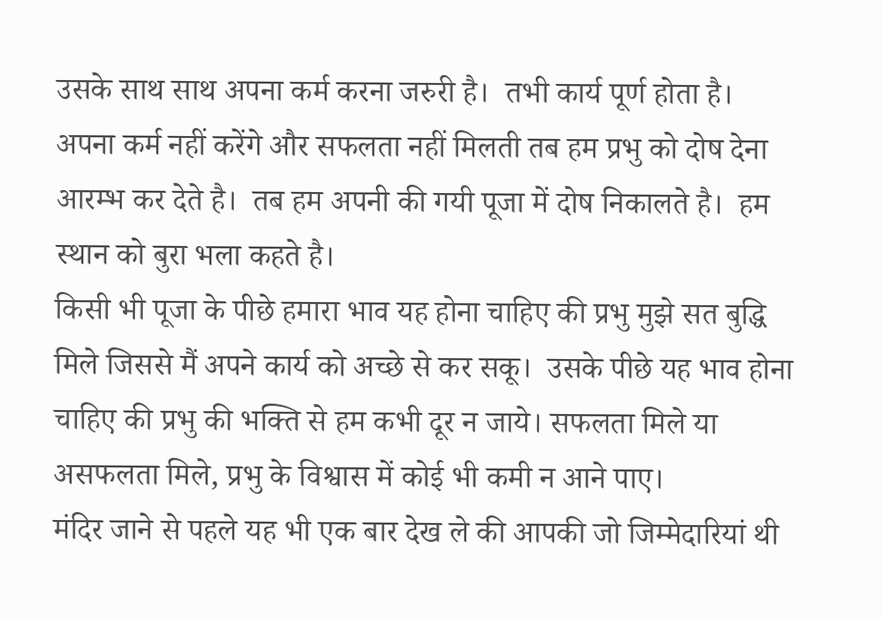उसके साथ साथ अपना कर्म करना जरुरी है।  तभी कार्य पूर्ण होता है।  अपना कर्म नहीं करेंगे और सफलता नहीं मिलती तब हम प्रभु को दोष देना आरम्भ कर देते है।  तब हम अपनी की गयी पूजा में दोष निकालते है।  हम स्थान को बुरा भला कहते है।
किसी भी पूजा के पीछे हमारा भाव यह होना चाहिए की प्रभु मुझे सत बुद्धि मिले जिससे मैं अपने कार्य को अच्छे से कर सकू।  उसके पीछे यह भाव होना चाहिए की प्रभु की भक्ति से हम कभी दूर न जाये। सफलता मिले या असफलता मिले, प्रभु के विश्वास में कोई भी कमी न आने पाए।
मंदिर जाने से पहले यह भी एक बार देख ले की आपकी जो जिम्मेदारियां थी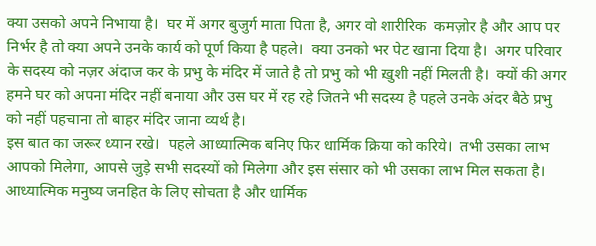क्या उसको अपने निभाया है।  घर में अगर बुजुर्ग माता पिता है, अगर वो शारीरिक  कमज़ोर है और आप पर निर्भर है तो क्या अपने उनके कार्य को पूर्ण किया है पहले।  क्या उनको भर पेट खाना दिया है।  अगर परिवार के सदस्य को नज़र अंदाज कर के प्रभु के मंदिर में जाते है तो प्रभु को भी ख़ुशी नहीं मिलती है।  क्यों की अगर हमने घर को अपना मंदिर नहीं बनाया और उस घर में रह रहे जितने भी सदस्य है पहले उनके अंदर बैठे प्रभु को नहीं पहचाना तो बाहर मंदिर जाना व्यर्थ है।
इस बात का जरूर ध्यान रखे।  पहले आध्यात्मिक बनिए फिर धार्मिक क्रिया को करिये।  तभी उसका लाभ आपको मिलेगा, आपसे जुड़े सभी सदस्यों को मिलेगा और इस संसार को भी उसका लाभ मिल सकता है।  आध्यात्मिक मनुष्य जनहित के लिए सोचता है और धार्मिक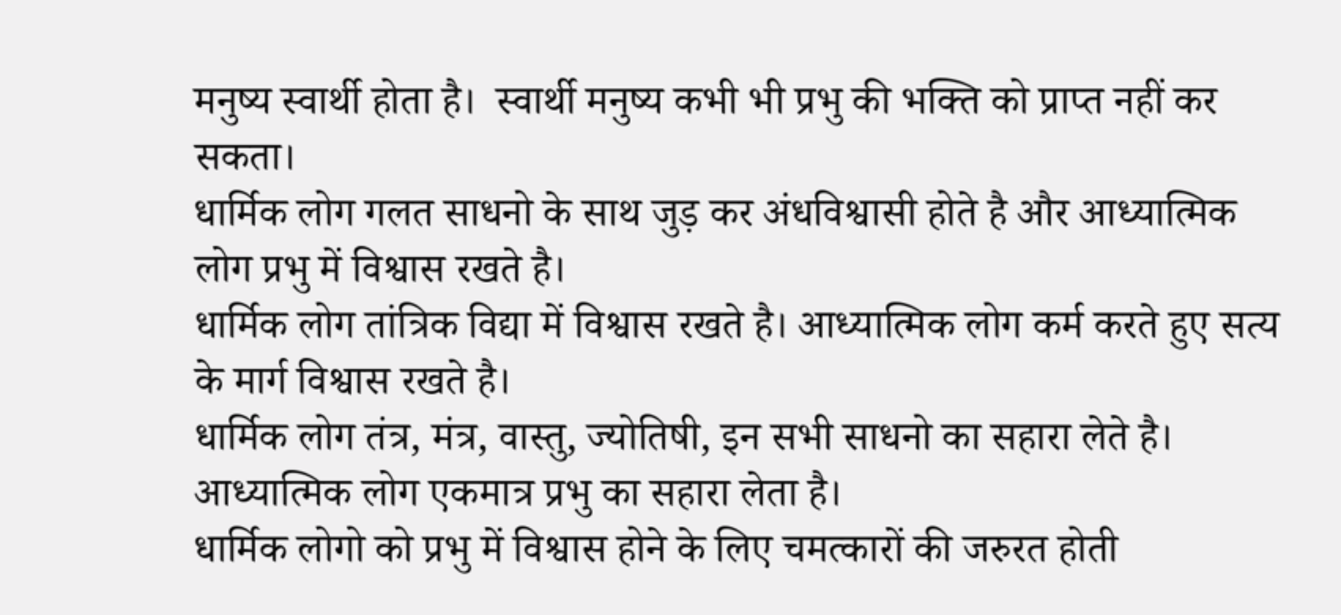मनुष्य स्वार्थी होता है।  स्वार्थी मनुष्य कभी भी प्रभु की भक्ति को प्राप्त नहीं कर सकता।
धार्मिक लोग गलत साधनो के साथ जुड़ कर अंधविश्वासी होते है और आध्यात्मिक लोग प्रभु में विश्वास रखते है।
धार्मिक लोग तांत्रिक विद्या में विश्वास रखते है। आध्यात्मिक लोग कर्म करते हुए सत्य के मार्ग विश्वास रखते है।
धार्मिक लोग तंत्र, मंत्र, वास्तु, ज्योतिषी, इन सभी साधनो का सहारा लेते है। आध्यात्मिक लोग एकमात्र प्रभु का सहारा लेता है।
धार्मिक लोगो को प्रभु में विश्वास होने के लिए चमत्कारों की जरुरत होती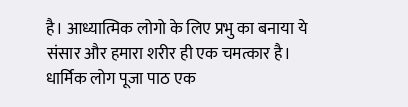है। आध्यात्मिक लोगो के लिए प्रभु का बनाया ये संसार और हमारा शरीर ही एक चमत्कार है।
धार्मिक लोग पूजा पाठ एक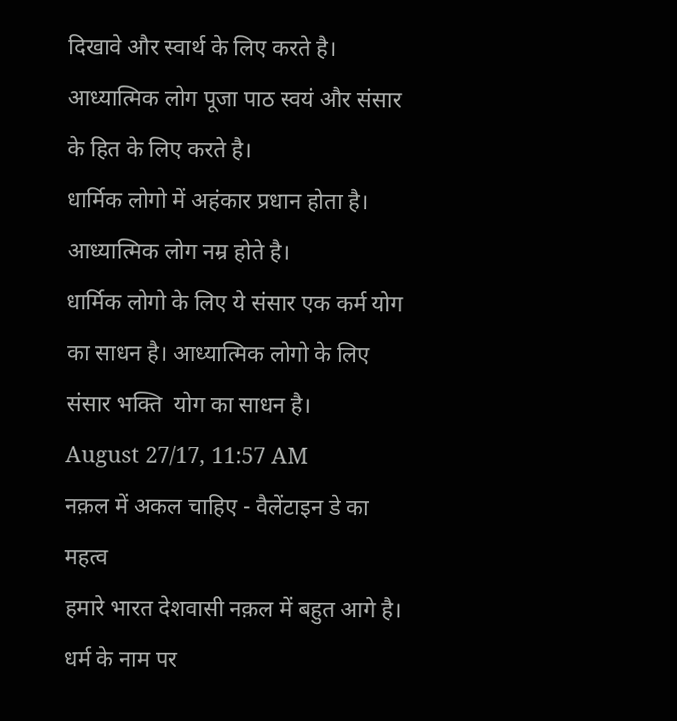दिखावे और स्वार्थ के लिए करते है। आध्यात्मिक लोग पूजा पाठ स्वयं और संसार के हित के लिए करते है।
धार्मिक लोगो में अहंकार प्रधान होता है। आध्यात्मिक लोग नम्र होते है।
धार्मिक लोगो के लिए ये संसार एक कर्म योग का साधन है। आध्यात्मिक लोगो के लिए संसार भक्ति  योग का साधन है।
August 27/17, 11:57 AM
नक़ल में अकल चाहिए - वैलेंटाइन डे का महत्व
हमारे भारत देशवासी नक़ल में बहुत आगे है। धर्म के नाम पर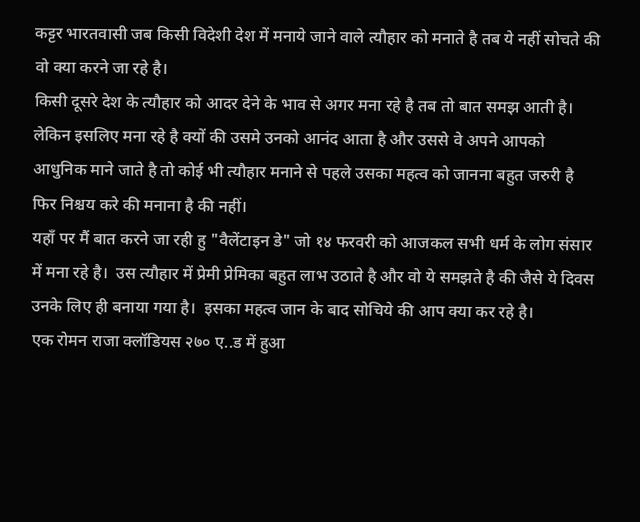कट्टर भारतवासी जब किसी विदेशी देश में मनाये जाने वाले त्यौहार को मनाते है तब ये नहीं सोचते की वो क्या करने जा रहे है।
किसी दूसरे देश के त्यौहार को आदर देने के भाव से अगर मना रहे है तब तो बात समझ आती है।  लेकिन इसलिए मना रहे है क्यों की उसमे उनको आनंद आता है और उससे वे अपने आपको आधुनिक माने जाते है तो कोई भी त्यौहार मनाने से पहले उसका महत्व को जानना बहुत जरुरी है फिर निश्चय करे की मनाना है की नहीं।
यहाँ पर मैं बात करने जा रही हु "वैलेंटाइन डे" जो १४ फरवरी को आजकल सभी धर्म के लोग संसार में मना रहे है।  उस त्यौहार में प्रेमी प्रेमिका बहुत लाभ उठाते है और वो ये समझते है की जैसे ये दिवस उनके लिए ही बनाया गया है।  इसका महत्व जान के बाद सोचिये की आप क्या कर रहे है।
एक रोमन राजा क्लॉडियस २७० ए..ड में हुआ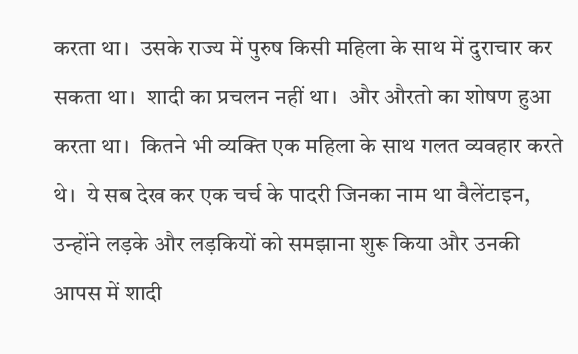करता था।  उसके राज्य में पुरुष किसी महिला के साथ में दुराचार कर सकता था।  शादी का प्रचलन नहीं था।  और औरतो का शोषण हुआ करता था।  कितने भी व्यक्ति एक महिला के साथ गलत व्यवहार करते थे।  ये सब देख कर एक चर्च के पादरी जिनका नाम था वैलेंटाइन, उन्होंने लड़के और लड़कियों को समझाना शुरू किया और उनकी आपस में शादी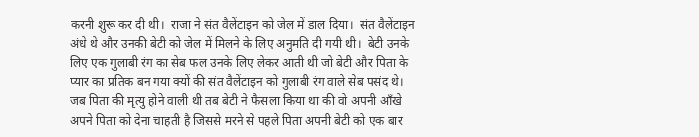करनी शुरू कर दी थी।  राजा ने संत वैलेंटाइन को जेल में डाल दिया।  संत वैलेंटाइन अंधे थे और उनकी बेटी को जेल में मिलने के लिए अनुमति दी गयी थी।  बेटी उनके लिए एक गुलाबी रंग का सेब फल उनके लिए लेकर आती थी जो बेटी और पिता के प्यार का प्रतिक बन गया क्यों की संत वैलेंटाइन को गुलाबी रंग वाले सेब पसंद थे।  जब पिता की मृत्यु होने वाली थी तब बेटी ने फैसला किया था की वो अपनी आँखे अपने पिता को देना चाहती है जिससे मरने से पहले पिता अपनी बेटी को एक बार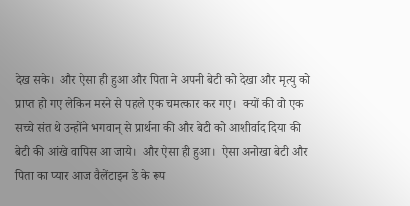देख सके।  और ऐसा ही हुआ और पिता ने अपनी बेटी को देखा और मृत्यु को प्राप्त हो गए लेकिन मरने से पहले एक चमत्कार कर गए।  क्यों की वो एक सच्चे संत थे उन्होंने भगवान् से प्रार्थना की और बेटी को आशीर्वाद दिया की बेटी की आंखे वापिस आ जाये।  और ऐसा ही हुआ।  ऐसा अनोखा बेटी और पिता का प्यार आज वैलेंटाइन डे के रूप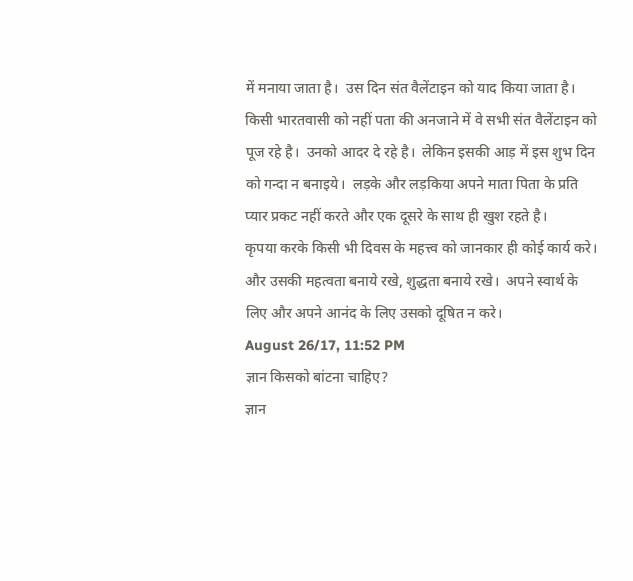में मनाया जाता है।  उस दिन संत वैलेंटाइन को याद किया जाता है।
किसी भारतवासी को नहीं पता की अनजाने में वे सभी संत वैलेंटाइन को पूज रहे है।  उनको आदर दे रहे है।  लेकिन इसकी आड़ में इस शुभ दिन को गन्दा न बनाइये।  लड़के और लड़किया अपने माता पिता के प्रति प्यार प्रकट नहीं करते और एक दूसरे के साथ ही खुश रहते है।
कृपया करके किसी भी दिवस के महत्त्व को जानकार ही कोई कार्य करे।  और उसकी महत्वता बनाये रखे, शुद्धता बनाये रखे।  अपने स्वार्थ के लिए और अपने आनंद के लिए उसको दूषित न करे।
August 26/17, 11:52 PM
ज्ञान किसको बांटना चाहिए?
ज्ञान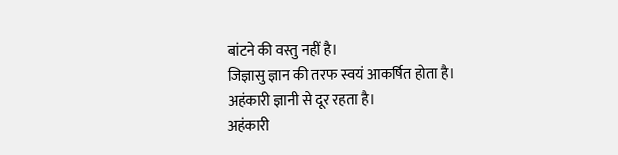बांटने की वस्तु नहीं है।
जिज्ञासु ज्ञान की तरफ स्वयं आकर्षित होता है।
अहंकारी ज्ञानी से दूर रहता है।
अहंकारी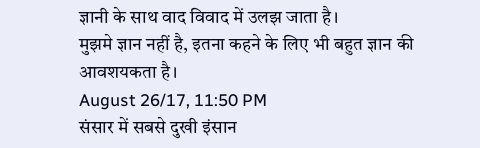ज्ञानी के साथ वाद विवाद में उलझ जाता है।
मुझमे ज्ञान नहीं है, इतना कहने के लिए भी बहुत ज्ञान की आवशयकता है।
August 26/17, 11:50 PM
संसार में सबसे दुखी इंसान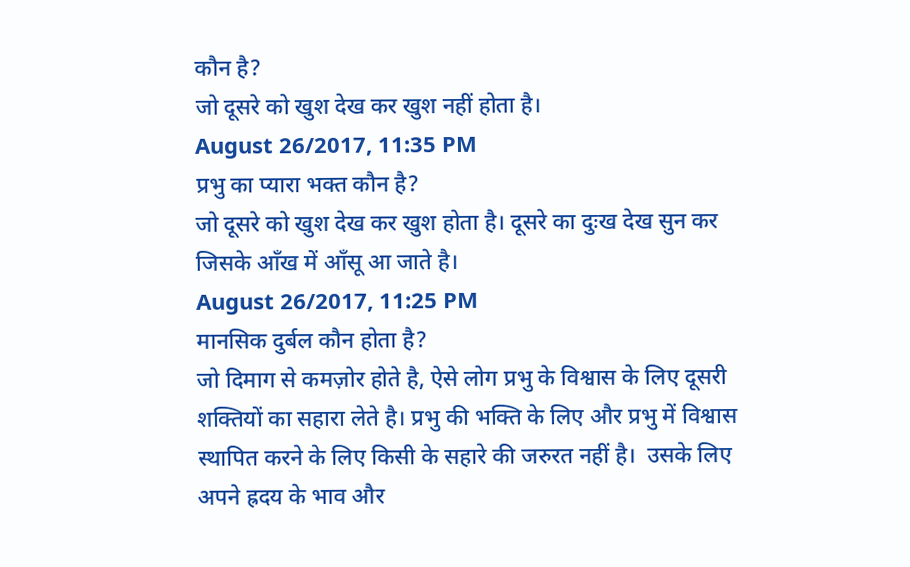कौन है?
जो दूसरे को खुश देख कर खुश नहीं होता है।
August 26/2017, 11:35 PM
प्रभु का प्यारा भक्त कौन है?
जो दूसरे को खुश देख कर खुश होता है। दूसरे का दुःख देख सुन कर जिसके आँख में ऑंसू आ जाते है।
August 26/2017, 11:25 PM
मानसिक दुर्बल कौन होता है?
जो दिमाग से कमज़ोर होते है, ऐसे लोग प्रभु के विश्वास के लिए दूसरी शक्तियों का सहारा लेते है। प्रभु की भक्ति के लिए और प्रभु में विश्वास स्थापित करने के लिए किसी के सहारे की जरुरत नहीं है।  उसके लिए अपने ह्रदय के भाव और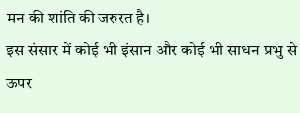मन की शांति की जरुरत है।
इस संसार में कोई भी इंसान और कोई भी साधन प्रभु से ऊपर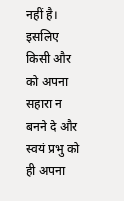नहीं है। इसलिए किसी और को अपना सहारा न बनने दे और स्वयं प्रभु को ही अपना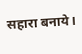सहारा बनाये।